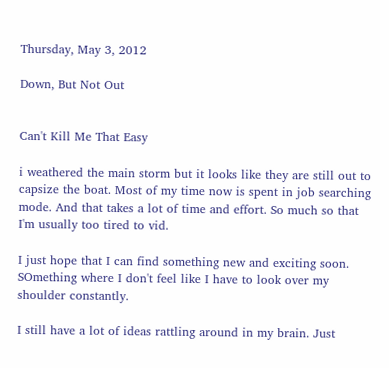Thursday, May 3, 2012

Down, But Not Out


Can't Kill Me That Easy

i weathered the main storm but it looks like they are still out to capsize the boat. Most of my time now is spent in job searching mode. And that takes a lot of time and effort. So much so that I'm usually too tired to vid.

I just hope that I can find something new and exciting soon. SOmething where I don't feel like I have to look over my shoulder constantly.

I still have a lot of ideas rattling around in my brain. Just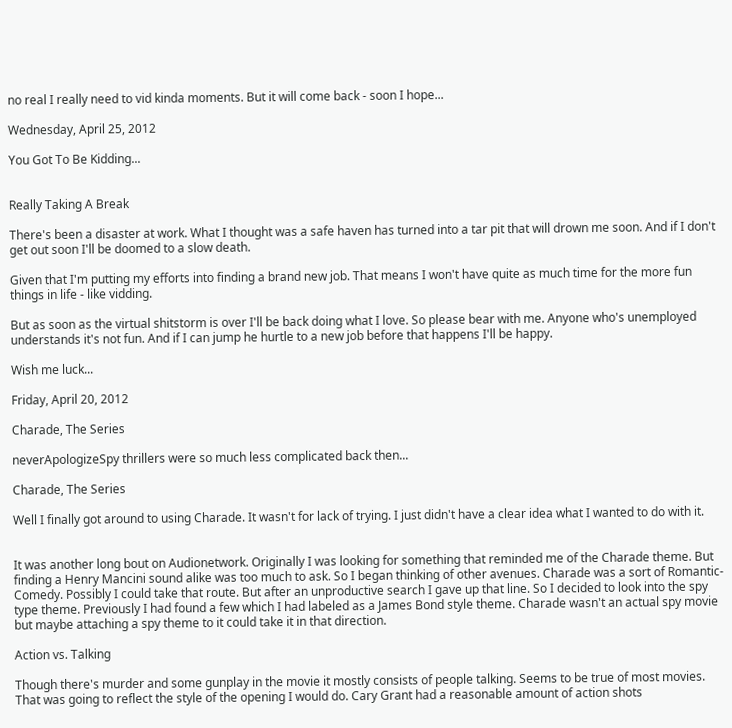no real I really need to vid kinda moments. But it will come back - soon I hope...

Wednesday, April 25, 2012

You Got To Be Kidding...


Really Taking A Break

There's been a disaster at work. What I thought was a safe haven has turned into a tar pit that will drown me soon. And if I don't get out soon I'll be doomed to a slow death.

Given that I'm putting my efforts into finding a brand new job. That means I won't have quite as much time for the more fun things in life - like vidding.

But as soon as the virtual shitstorm is over I'll be back doing what I love. So please bear with me. Anyone who's unemployed understands it's not fun. And if I can jump he hurtle to a new job before that happens I'll be happy.

Wish me luck...

Friday, April 20, 2012

Charade, The Series

neverApologizeSpy thrillers were so much less complicated back then...

Charade, The Series

Well I finally got around to using Charade. It wasn't for lack of trying. I just didn't have a clear idea what I wanted to do with it.


It was another long bout on Audionetwork. Originally I was looking for something that reminded me of the Charade theme. But finding a Henry Mancini sound alike was too much to ask. So I began thinking of other avenues. Charade was a sort of Romantic-Comedy. Possibly I could take that route. But after an unproductive search I gave up that line. So I decided to look into the spy type theme. Previously I had found a few which I had labeled as a James Bond style theme. Charade wasn't an actual spy movie but maybe attaching a spy theme to it could take it in that direction.

Action vs. Talking

Though there's murder and some gunplay in the movie it mostly consists of people talking. Seems to be true of most movies. That was going to reflect the style of the opening I would do. Cary Grant had a reasonable amount of action shots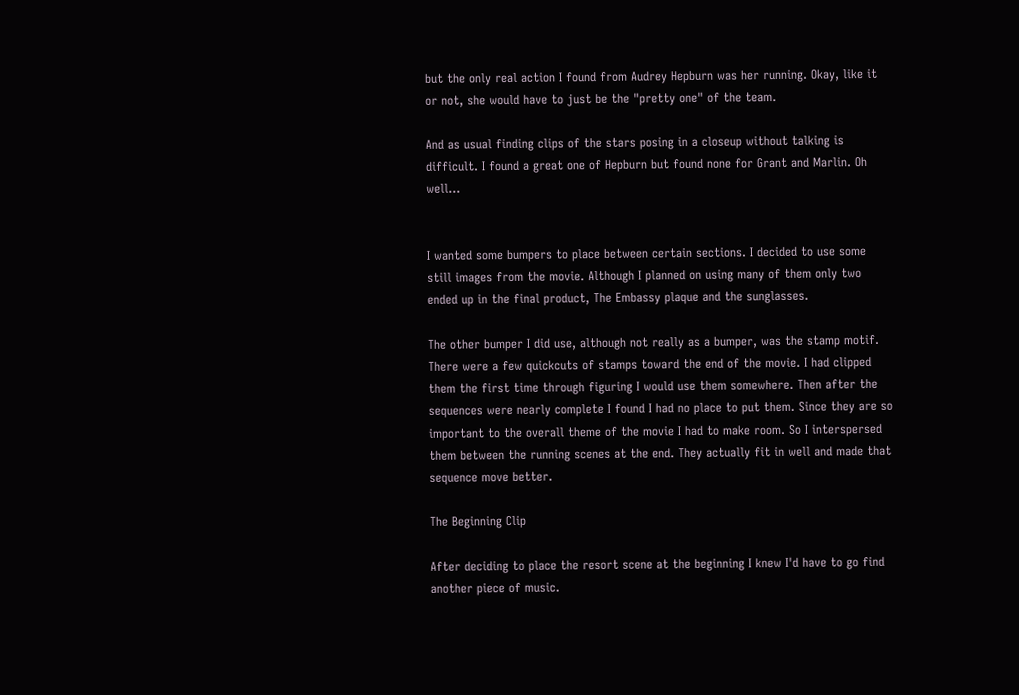but the only real action I found from Audrey Hepburn was her running. Okay, like it or not, she would have to just be the "pretty one" of the team.

And as usual finding clips of the stars posing in a closeup without talking is difficult. I found a great one of Hepburn but found none for Grant and Marlin. Oh well...


I wanted some bumpers to place between certain sections. I decided to use some still images from the movie. Although I planned on using many of them only two ended up in the final product, The Embassy plaque and the sunglasses.

The other bumper I did use, although not really as a bumper, was the stamp motif. There were a few quickcuts of stamps toward the end of the movie. I had clipped them the first time through figuring I would use them somewhere. Then after the sequences were nearly complete I found I had no place to put them. Since they are so important to the overall theme of the movie I had to make room. So I interspersed them between the running scenes at the end. They actually fit in well and made that sequence move better.

The Beginning Clip

After deciding to place the resort scene at the beginning I knew I'd have to go find another piece of music.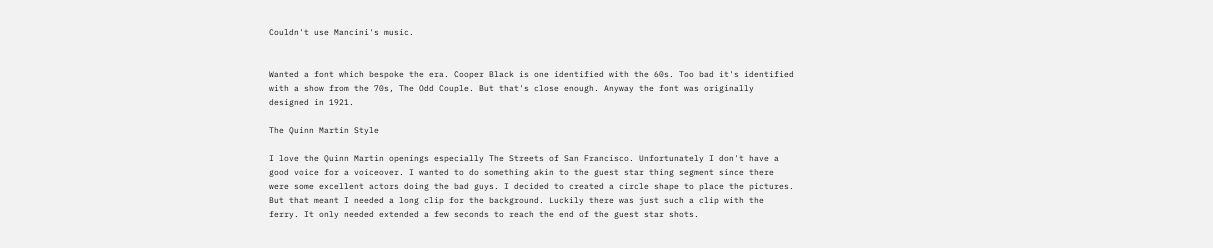Couldn't use Mancini's music.


Wanted a font which bespoke the era. Cooper Black is one identified with the 60s. Too bad it's identified with a show from the 70s, The Odd Couple. But that's close enough. Anyway the font was originally designed in 1921.

The Quinn Martin Style

I love the Quinn Martin openings especially The Streets of San Francisco. Unfortunately I don't have a good voice for a voiceover. I wanted to do something akin to the guest star thing segment since there were some excellent actors doing the bad guys. I decided to created a circle shape to place the pictures. But that meant I needed a long clip for the background. Luckily there was just such a clip with the ferry. It only needed extended a few seconds to reach the end of the guest star shots.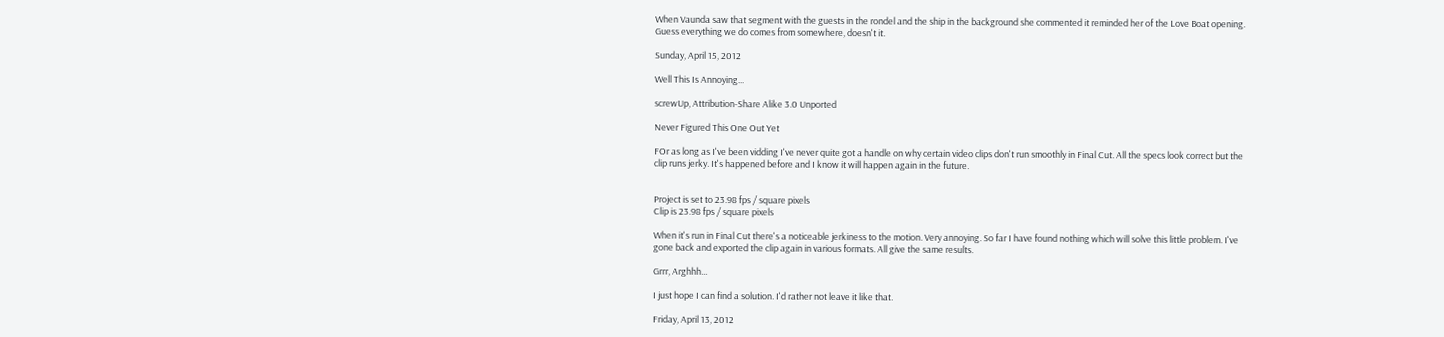When Vaunda saw that segment with the guests in the rondel and the ship in the background she commented it reminded her of the Love Boat opening. Guess everything we do comes from somewhere, doesn't it.

Sunday, April 15, 2012

Well This Is Annoying...

screwUp, Attribution-Share Alike 3.0 Unported

Never Figured This One Out Yet

FOr as long as I've been vidding I've never quite got a handle on why certain video clips don't run smoothly in Final Cut. All the specs look correct but the clip runs jerky. It's happened before and I know it will happen again in the future.


Project is set to 23.98 fps / square pixels
Clip is 23.98 fps / square pixels

When it's run in Final Cut there's a noticeable jerkiness to the motion. Very annoying. So far I have found nothing which will solve this little problem. I've gone back and exported the clip again in various formats. All give the same results.

Grrr, Arghhh...

I just hope I can find a solution. I'd rather not leave it like that.

Friday, April 13, 2012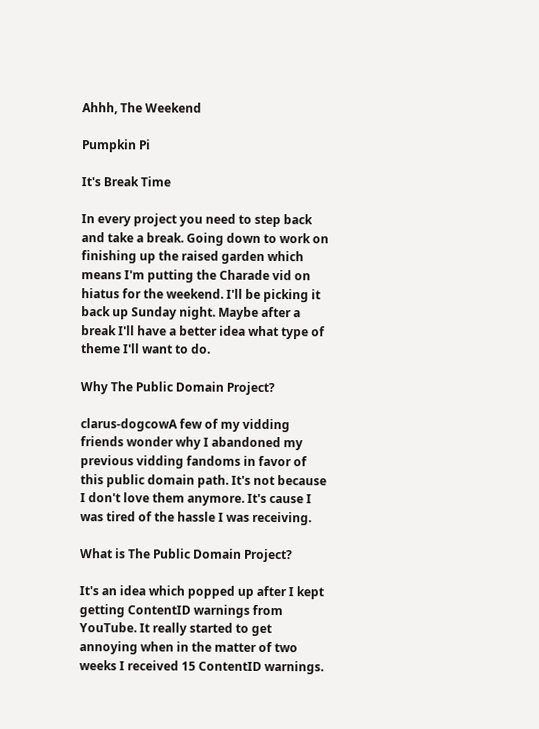Ahhh, The Weekend

Pumpkin Pi

It's Break Time

In every project you need to step back and take a break. Going down to work on finishing up the raised garden which means I'm putting the Charade vid on hiatus for the weekend. I'll be picking it back up Sunday night. Maybe after a break I'll have a better idea what type of theme I'll want to do.

Why The Public Domain Project?

clarus-dogcowA few of my vidding friends wonder why I abandoned my previous vidding fandoms in favor of this public domain path. It's not because I don't love them anymore. It's cause I was tired of the hassle I was receiving.

What is The Public Domain Project?

It's an idea which popped up after I kept getting ContentID warnings from YouTube. It really started to get annoying when in the matter of two weeks I received 15 ContentID warnings.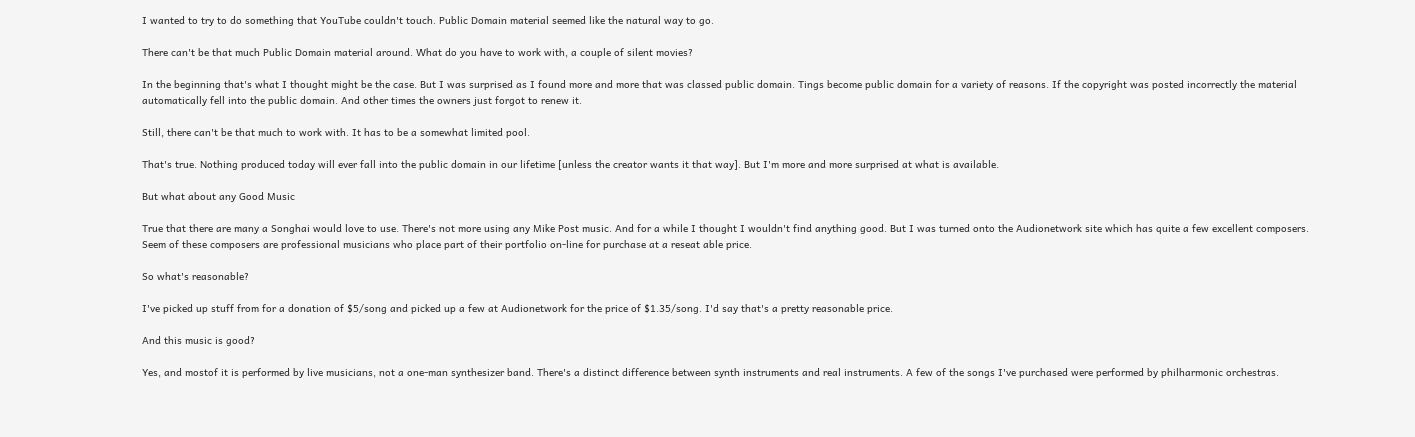I wanted to try to do something that YouTube couldn't touch. Public Domain material seemed like the natural way to go.

There can't be that much Public Domain material around. What do you have to work with, a couple of silent movies?

In the beginning that's what I thought might be the case. But I was surprised as I found more and more that was classed public domain. Tings become public domain for a variety of reasons. If the copyright was posted incorrectly the material automatically fell into the public domain. And other times the owners just forgot to renew it.

Still, there can't be that much to work with. It has to be a somewhat limited pool.

That's true. Nothing produced today will ever fall into the public domain in our lifetime [unless the creator wants it that way]. But I'm more and more surprised at what is available.

But what about any Good Music

True that there are many a Songhai would love to use. There's not more using any Mike Post music. And for a while I thought I wouldn't find anything good. But I was turned onto the Audionetwork site which has quite a few excellent composers. Seem of these composers are professional musicians who place part of their portfolio on-line for purchase at a reseat able price.

So what's reasonable?

I've picked up stuff from for a donation of $5/song and picked up a few at Audionetwork for the price of $1.35/song. I'd say that's a pretty reasonable price.

And this music is good?

Yes, and mostof it is performed by live musicians, not a one-man synthesizer band. There's a distinct difference between synth instruments and real instruments. A few of the songs I've purchased were performed by philharmonic orchestras.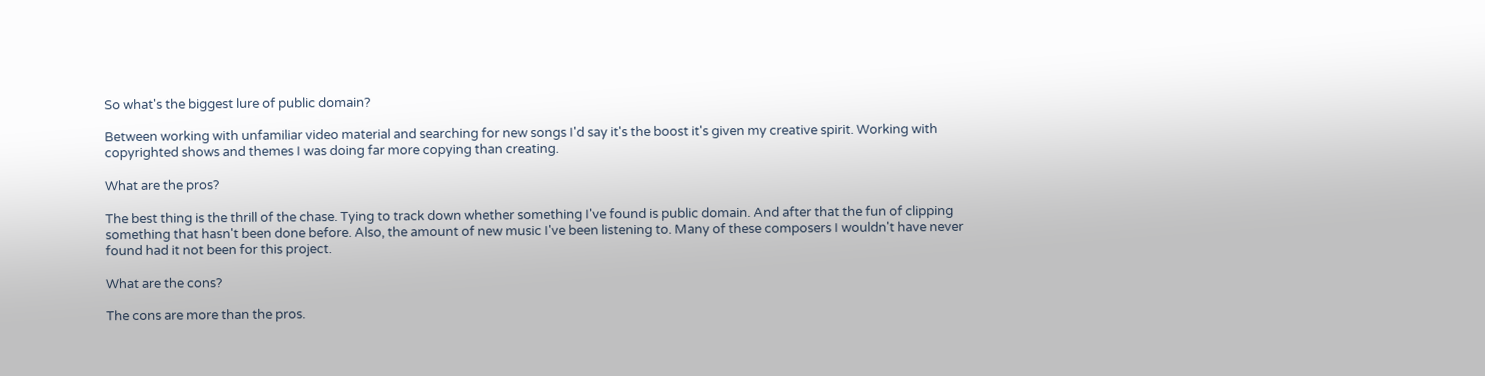So what's the biggest lure of public domain?

Between working with unfamiliar video material and searching for new songs I'd say it's the boost it's given my creative spirit. Working with copyrighted shows and themes I was doing far more copying than creating.

What are the pros?

The best thing is the thrill of the chase. Tying to track down whether something I've found is public domain. And after that the fun of clipping something that hasn't been done before. Also, the amount of new music I've been listening to. Many of these composers I wouldn't have never found had it not been for this project.

What are the cons?

The cons are more than the pros.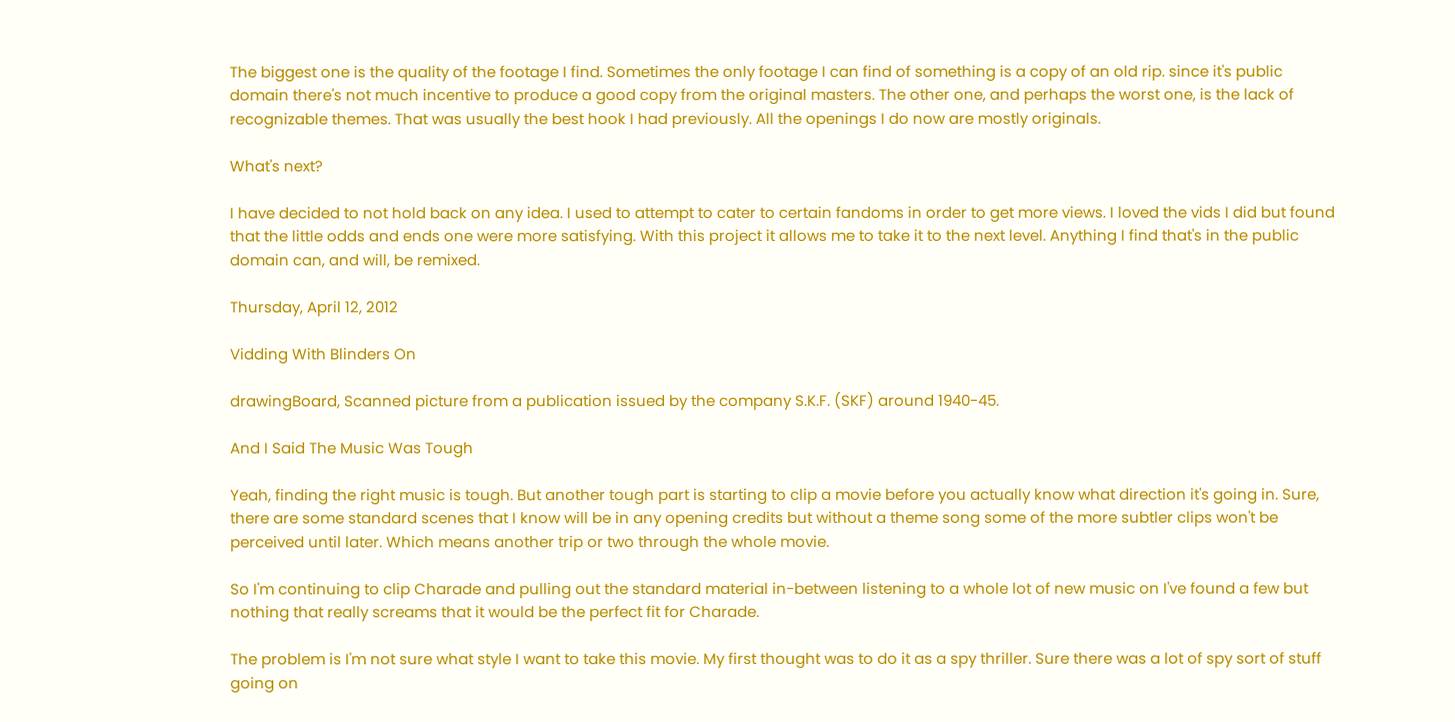The biggest one is the quality of the footage I find. Sometimes the only footage I can find of something is a copy of an old rip. since it's public domain there's not much incentive to produce a good copy from the original masters. The other one, and perhaps the worst one, is the lack of recognizable themes. That was usually the best hook I had previously. All the openings I do now are mostly originals.

What's next?

I have decided to not hold back on any idea. I used to attempt to cater to certain fandoms in order to get more views. I loved the vids I did but found that the little odds and ends one were more satisfying. With this project it allows me to take it to the next level. Anything I find that's in the public domain can, and will, be remixed.

Thursday, April 12, 2012

Vidding With Blinders On

drawingBoard, Scanned picture from a publication issued by the company S.K.F. (SKF) around 1940-45.

And I Said The Music Was Tough

Yeah, finding the right music is tough. But another tough part is starting to clip a movie before you actually know what direction it's going in. Sure, there are some standard scenes that I know will be in any opening credits but without a theme song some of the more subtler clips won't be perceived until later. Which means another trip or two through the whole movie.

So I'm continuing to clip Charade and pulling out the standard material in-between listening to a whole lot of new music on I've found a few but nothing that really screams that it would be the perfect fit for Charade.

The problem is I'm not sure what style I want to take this movie. My first thought was to do it as a spy thriller. Sure there was a lot of spy sort of stuff going on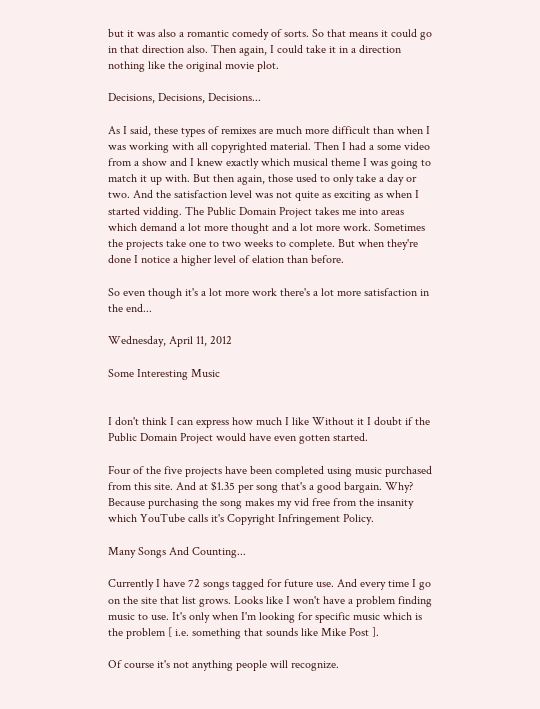but it was also a romantic comedy of sorts. So that means it could go in that direction also. Then again, I could take it in a direction nothing like the original movie plot.

Decisions, Decisions, Decisions...

As I said, these types of remixes are much more difficult than when I was working with all copyrighted material. Then I had a some video from a show and I knew exactly which musical theme I was going to match it up with. But then again, those used to only take a day or two. And the satisfaction level was not quite as exciting as when I started vidding. The Public Domain Project takes me into areas which demand a lot more thought and a lot more work. Sometimes the projects take one to two weeks to complete. But when they're done I notice a higher level of elation than before.

So even though it's a lot more work there's a lot more satisfaction in the end...

Wednesday, April 11, 2012

Some Interesting Music


I don't think I can express how much I like Without it I doubt if the Public Domain Project would have even gotten started.

Four of the five projects have been completed using music purchased from this site. And at $1.35 per song that's a good bargain. Why? Because purchasing the song makes my vid free from the insanity which YouTube calls it's Copyright Infringement Policy.

Many Songs And Counting...

Currently I have 72 songs tagged for future use. And every time I go on the site that list grows. Looks like I won't have a problem finding music to use. It's only when I'm looking for specific music which is the problem [ i.e. something that sounds like Mike Post ].

Of course it's not anything people will recognize.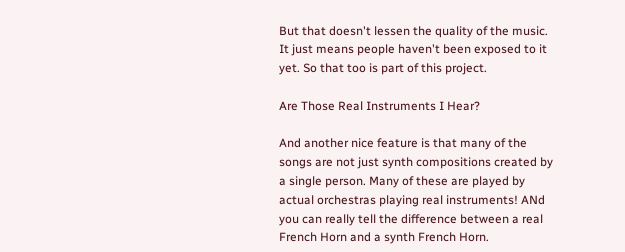But that doesn't lessen the quality of the music. It just means people haven't been exposed to it yet. So that too is part of this project.

Are Those Real Instruments I Hear?

And another nice feature is that many of the songs are not just synth compositions created by a single person. Many of these are played by actual orchestras playing real instruments! ANd you can really tell the difference between a real French Horn and a synth French Horn.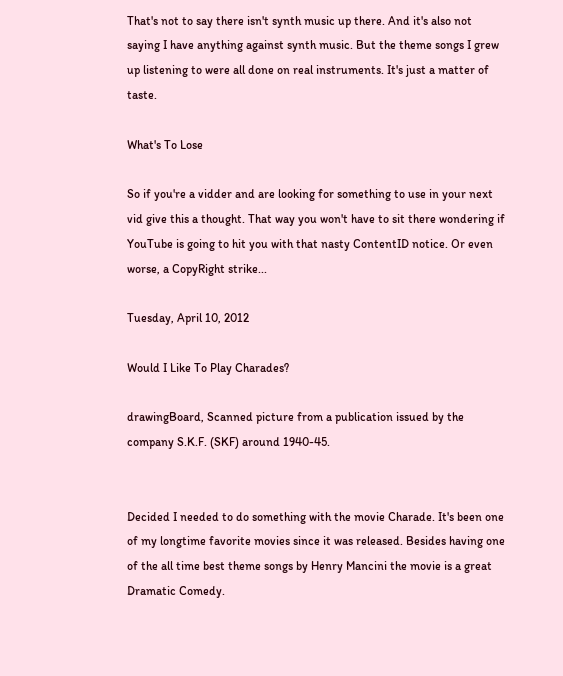That's not to say there isn't synth music up there. And it's also not saying I have anything against synth music. But the theme songs I grew up listening to were all done on real instruments. It's just a matter of taste.

What's To Lose

So if you're a vidder and are looking for something to use in your next vid give this a thought. That way you won't have to sit there wondering if YouTube is going to hit you with that nasty ContentID notice. Or even worse, a CopyRight strike...

Tuesday, April 10, 2012

Would I Like To Play Charades?

drawingBoard, Scanned picture from a publication issued by the company S.K.F. (SKF) around 1940-45.


Decided I needed to do something with the movie Charade. It's been one of my longtime favorite movies since it was released. Besides having one of the all time best theme songs by Henry Mancini the movie is a great Dramatic Comedy.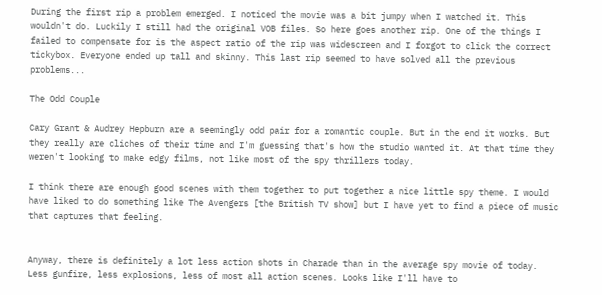During the first rip a problem emerged. I noticed the movie was a bit jumpy when I watched it. This wouldn't do. Luckily I still had the original VOB files. So here goes another rip. One of the things I failed to compensate for is the aspect ratio of the rip was widescreen and I forgot to click the correct tickybox. Everyone ended up tall and skinny. This last rip seemed to have solved all the previous problems...

The Odd Couple

Cary Grant & Audrey Hepburn are a seemingly odd pair for a romantic couple. But in the end it works. But they really are cliches of their time and I'm guessing that's how the studio wanted it. At that time they weren't looking to make edgy films, not like most of the spy thrillers today.

I think there are enough good scenes with them together to put together a nice little spy theme. I would have liked to do something like The Avengers [the British TV show] but I have yet to find a piece of music that captures that feeling.


Anyway, there is definitely a lot less action shots in Charade than in the average spy movie of today. Less gunfire, less explosions, less of most all action scenes. Looks like I'll have to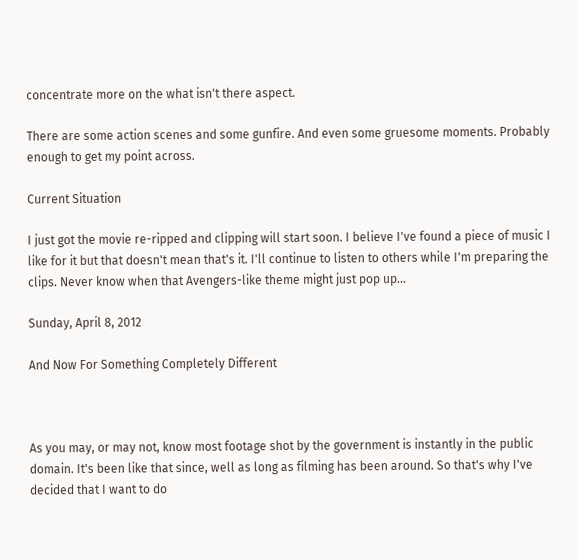concentrate more on the what isn't there aspect.

There are some action scenes and some gunfire. And even some gruesome moments. Probably enough to get my point across.

Current Situation

I just got the movie re-ripped and clipping will start soon. I believe I've found a piece of music I like for it but that doesn't mean that's it. I'll continue to listen to others while I'm preparing the clips. Never know when that Avengers-like theme might just pop up...

Sunday, April 8, 2012

And Now For Something Completely Different



As you may, or may not, know most footage shot by the government is instantly in the public domain. It's been like that since, well as long as filming has been around. So that's why I've decided that I want to do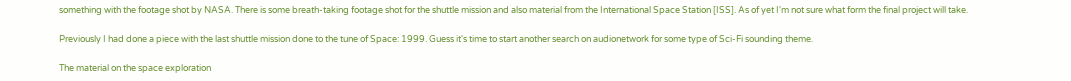something with the footage shot by NASA. There is some breath-taking footage shot for the shuttle mission and also material from the International Space Station [ISS]. As of yet I'm not sure what form the final project will take.

Previously I had done a piece with the last shuttle mission done to the tune of Space: 1999. Guess it's time to start another search on audionetwork for some type of Sci-Fi sounding theme.

The material on the space exploration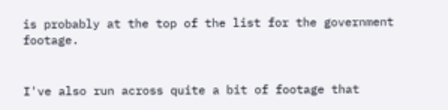is probably at the top of the list for the government footage.


I've also run across quite a bit of footage that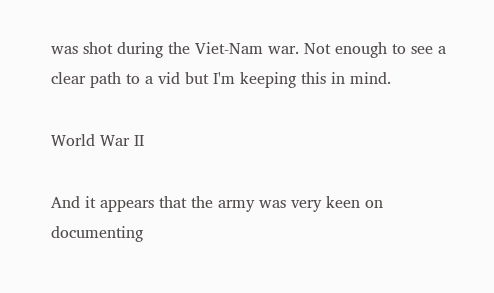was shot during the Viet-Nam war. Not enough to see a clear path to a vid but I'm keeping this in mind.

World War II

And it appears that the army was very keen on documenting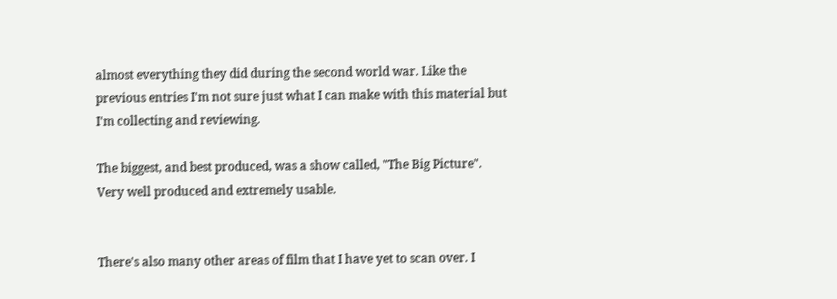almost everything they did during the second world war. Like the previous entries I'm not sure just what I can make with this material but I'm collecting and reviewing.

The biggest, and best produced, was a show called, "The Big Picture". Very well produced and extremely usable.


There's also many other areas of film that I have yet to scan over. I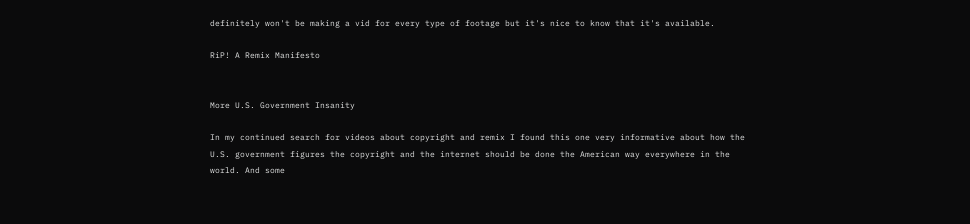definitely won't be making a vid for every type of footage but it's nice to know that it's available.

RiP! A Remix Manifesto


More U.S. Government Insanity

In my continued search for videos about copyright and remix I found this one very informative about how the U.S. government figures the copyright and the internet should be done the American way everywhere in the world. And some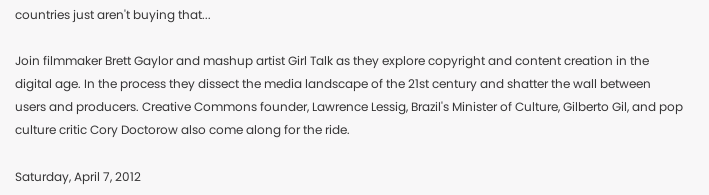countries just aren't buying that...

Join filmmaker Brett Gaylor and mashup artist Girl Talk as they explore copyright and content creation in the digital age. In the process they dissect the media landscape of the 21st century and shatter the wall between users and producers. Creative Commons founder, Lawrence Lessig, Brazil's Minister of Culture, Gilberto Gil, and pop culture critic Cory Doctorow also come along for the ride.

Saturday, April 7, 2012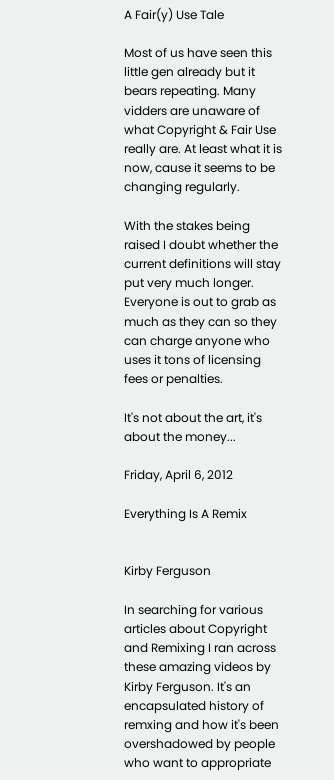A Fair(y) Use Tale

Most of us have seen this little gen already but it bears repeating. Many vidders are unaware of what Copyright & Fair Use really are. At least what it is now, cause it seems to be changing regularly.

With the stakes being raised I doubt whether the current definitions will stay put very much longer. Everyone is out to grab as much as they can so they can charge anyone who uses it tons of licensing fees or penalties.

It's not about the art, it's about the money...

Friday, April 6, 2012

Everything Is A Remix


Kirby Ferguson

In searching for various articles about Copyright and Remixing I ran across these amazing videos by Kirby Ferguson. It's an encapsulated history of remxing and how it's been overshadowed by people who want to appropriate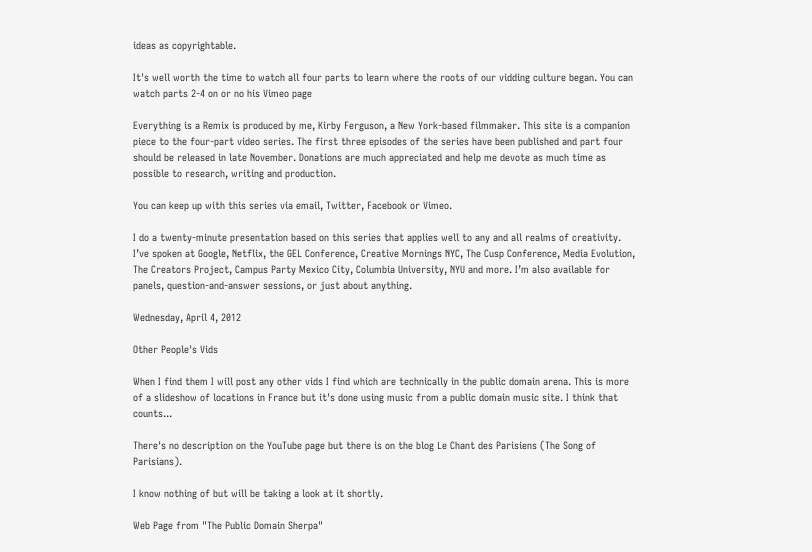ideas as copyrightable.

It's well worth the time to watch all four parts to learn where the roots of our vidding culture began. You can watch parts 2-4 on or no his Vimeo page

Everything is a Remix is produced by me, Kirby Ferguson, a New York-based filmmaker. This site is a companion piece to the four-part video series. The first three episodes of the series have been published and part four should be released in late November. Donations are much appreciated and help me devote as much time as possible to research, writing and production.

You can keep up with this series via email, Twitter, Facebook or Vimeo.

I do a twenty-minute presentation based on this series that applies well to any and all realms of creativity. I’ve spoken at Google, Netflix, the GEL Conference, Creative Mornings NYC, The Cusp Conference, Media Evolution, The Creators Project, Campus Party Mexico City, Columbia University, NYU and more. I’m also available for panels, question-and-answer sessions, or just about anything.

Wednesday, April 4, 2012

Other People's Vids

When I find them I will post any other vids I find which are technically in the public domain arena. This is more of a slideshow of locations in France but it's done using music from a public domain music site. I think that counts...

There's no description on the YouTube page but there is on the blog Le Chant des Parisiens (The Song of Parisians).

I know nothing of but will be taking a look at it shortly.

Web Page from "The Public Domain Sherpa"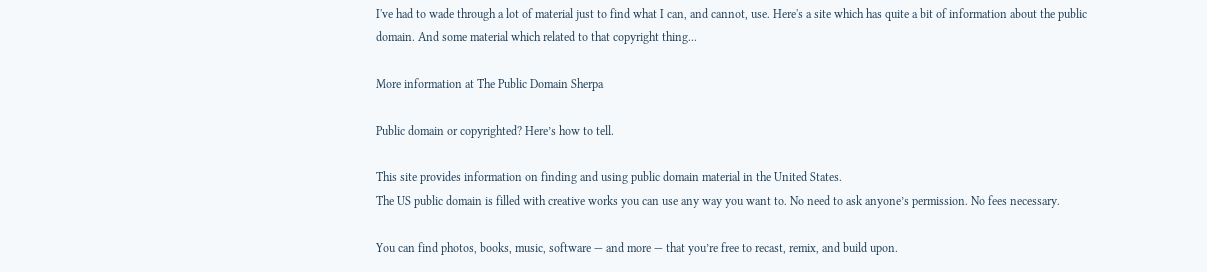I've had to wade through a lot of material just to find what I can, and cannot, use. Here's a site which has quite a bit of information about the public domain. And some material which related to that copyright thing...

More information at The Public Domain Sherpa

Public domain or copyrighted? Here’s how to tell.

This site provides information on finding and using public domain material in the United States.
The US public domain is filled with creative works you can use any way you want to. No need to ask anyone’s permission. No fees necessary.

You can find photos, books, music, software — and more — that you’re free to recast, remix, and build upon.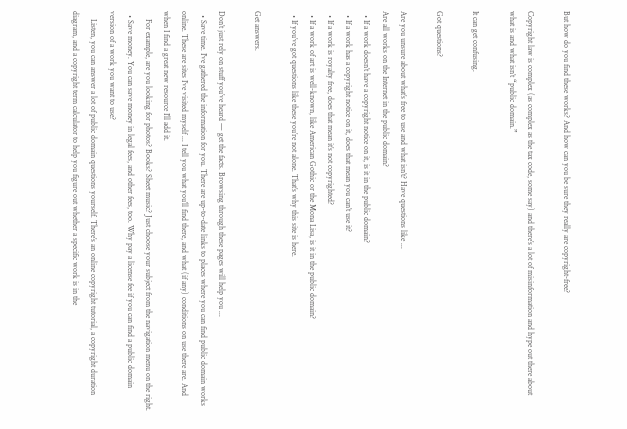But how do you find these works? And how can you be sure they really are copyright-free?

Copyright law is complex (as complex as the tax code, some say) and there’s a lot of misinformation and hype out there about what is and what isn’t “public domain.”

It can get confusing.

Got questions?

Are you unsure about what’s free to use and what isn’t? Have questions like ...
Are all works on the Internet in the public domain?
  • If a work doesn’t have a copyright notice on it, is it in the public domain?
  • If a work has a copyright notice on it, does that mean you can’t use it?
  • If a work is royalty free, does that mean it’s not copyrighted?
  • If a work of art is well-known, like American Gothic or the Mona Lisa, is it in the public domain?
  • If you’ve got questions like these you’re not alone. That’s why this site is here.

Get answers.

Don’t just rely on stuff you’ve heard — get the facts. Browsing through these pages will help you ...
  • Save time. I've gathered the information for you. There are up-to-date links to places where you can find public domain works online. These are sites I’ve visited myself ... I tell you what you’ll find there, and what (if any) conditions on use there are. And when I find a great new resource I’ll add it.
    For example, are you looking for photos? Books? Sheet music? Just choose your subject from the navigation menu on the right.
  • Save money. You can save money in legal fees, and other fees, too. Why pay a license fee if you can find a public domain version of a work you want to use?
    Listen, you can answer a lot of public domain questions yourself. There’s an online copyright tutorial, a copyright duration diagram, and a copyright term calculator to help you figure out whether a specific work is in the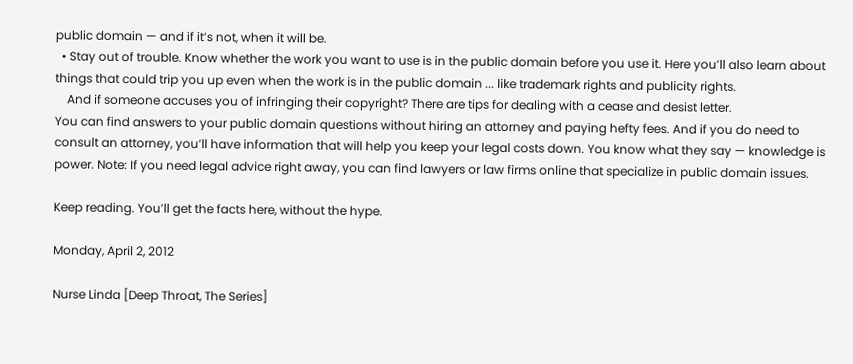public domain — and if it’s not, when it will be.
  • Stay out of trouble. Know whether the work you want to use is in the public domain before you use it. Here you’ll also learn about things that could trip you up even when the work is in the public domain ... like trademark rights and publicity rights.
    And if someone accuses you of infringing their copyright? There are tips for dealing with a cease and desist letter.
You can find answers to your public domain questions without hiring an attorney and paying hefty fees. And if you do need to consult an attorney, you’ll have information that will help you keep your legal costs down. You know what they say — knowledge is power. Note: If you need legal advice right away, you can find lawyers or law firms online that specialize in public domain issues.

Keep reading. You’ll get the facts here, without the hype.

Monday, April 2, 2012

Nurse Linda [Deep Throat, The Series]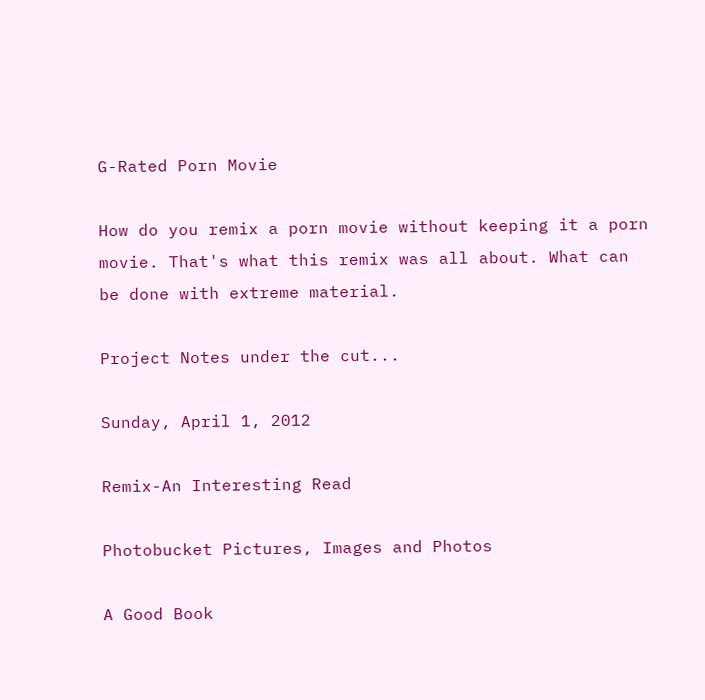G-Rated Porn Movie

How do you remix a porn movie without keeping it a porn movie. That's what this remix was all about. What can be done with extreme material.

Project Notes under the cut...

Sunday, April 1, 2012

Remix-An Interesting Read

Photobucket Pictures, Images and Photos

A Good Book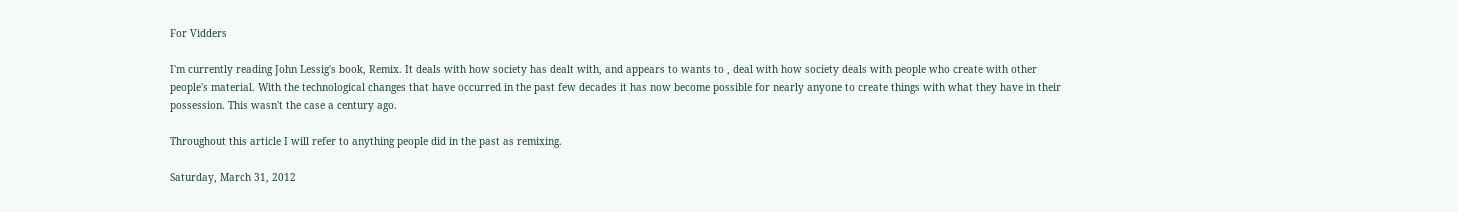For Vidders

I'm currently reading John Lessig's book, Remix. It deals with how society has dealt with, and appears to wants to , deal with how society deals with people who create with other people's material. With the technological changes that have occurred in the past few decades it has now become possible for nearly anyone to create things with what they have in their possession. This wasn't the case a century ago.

Throughout this article I will refer to anything people did in the past as remixing.

Saturday, March 31, 2012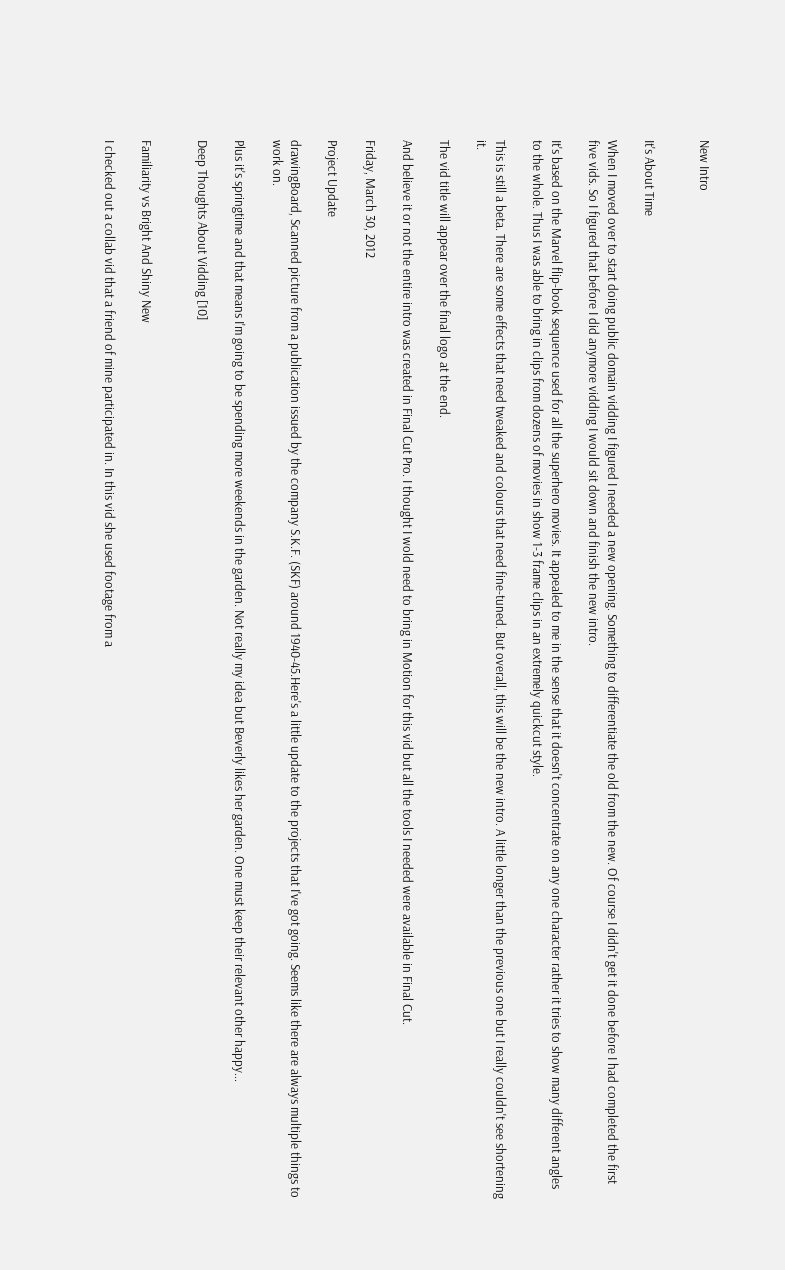New Intro


It's About Time

When I moved over to start doing public domain vidding I figured I needed a new opening. Something to differentiate the old from the new. Of course I didn't get it done before I had completed the first five vids. So I figured that before I did anymore vidding I would sit down and finish the new intro.

It's based on the Marvel flip-book sequence used for all the superhero movies. It appealed to me in the sense that it doesn't concentrate on any one character rather it tries to show many different angles to the whole. Thus I was able to bring in clips from dozens of movies in show 1-3 frame clips in an extremely quickcut style.

This is still a beta. There are some effects that need tweaked and colours that need fine-tuned. But overall, this will be the new intro. A little longer than the previous one but I really couldn't see shortening it.

The vid title will appear over the final logo at the end.

And believe it or not the entire intro was created in Final Cut Pro. I thought I wold need to bring in Motion for this vid but all the tools I needed were available in Final Cut.

Friday, March 30, 2012

Project Update

drawingBoard, Scanned picture from a publication issued by the company S.K.F. (SKF) around 1940-45.Here's a little update to the projects that I've got going. Seems like there are always multiple things to work on.

Plus it's springtime and that means I'm going to be spending more weekends in the garden. Not really my idea but Beverly likes her garden. One must keep their relevant other happy...

Deep Thoughts About Vidding [10]


Familiarity vs Bright And Shiny New

I checked out a collab vid that a friend of mine participated in. In this vid she used footage from a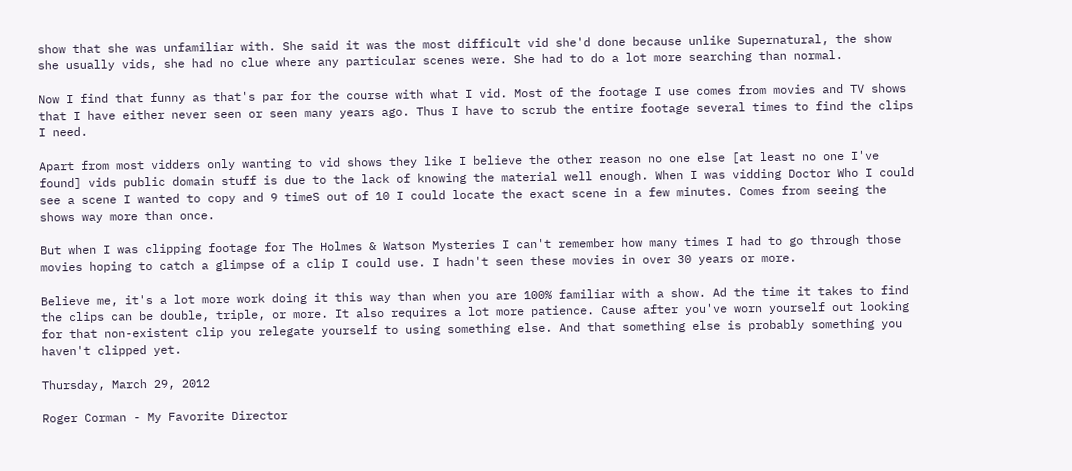show that she was unfamiliar with. She said it was the most difficult vid she'd done because unlike Supernatural, the show she usually vids, she had no clue where any particular scenes were. She had to do a lot more searching than normal.

Now I find that funny as that's par for the course with what I vid. Most of the footage I use comes from movies and TV shows that I have either never seen or seen many years ago. Thus I have to scrub the entire footage several times to find the clips I need.

Apart from most vidders only wanting to vid shows they like I believe the other reason no one else [at least no one I've found] vids public domain stuff is due to the lack of knowing the material well enough. When I was vidding Doctor Who I could see a scene I wanted to copy and 9 timeS out of 10 I could locate the exact scene in a few minutes. Comes from seeing the shows way more than once.

But when I was clipping footage for The Holmes & Watson Mysteries I can't remember how many times I had to go through those movies hoping to catch a glimpse of a clip I could use. I hadn't seen these movies in over 30 years or more.

Believe me, it's a lot more work doing it this way than when you are 100% familiar with a show. Ad the time it takes to find the clips can be double, triple, or more. It also requires a lot more patience. Cause after you've worn yourself out looking for that non-existent clip you relegate yourself to using something else. And that something else is probably something you haven't clipped yet.

Thursday, March 29, 2012

Roger Corman - My Favorite Director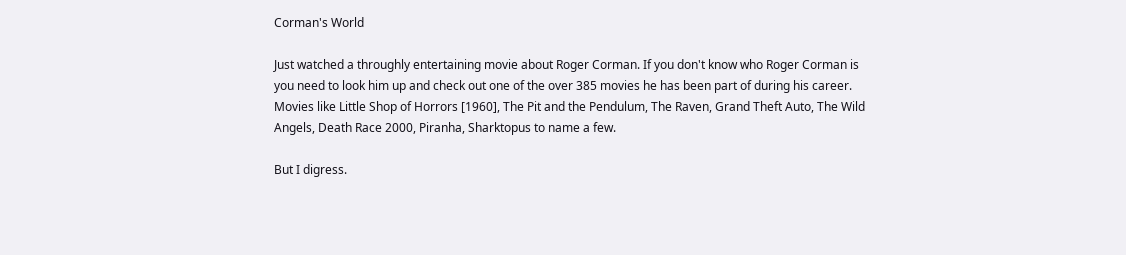Corman's World

Just watched a throughly entertaining movie about Roger Corman. If you don't know who Roger Corman is you need to look him up and check out one of the over 385 movies he has been part of during his career. Movies like Little Shop of Horrors [1960], The Pit and the Pendulum, The Raven, Grand Theft Auto, The Wild Angels, Death Race 2000, Piranha, Sharktopus to name a few.

But I digress.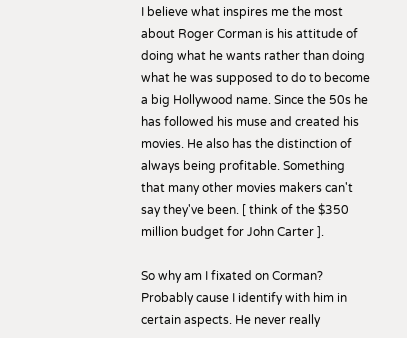I believe what inspires me the most about Roger Corman is his attitude of doing what he wants rather than doing what he was supposed to do to become a big Hollywood name. Since the 50s he has followed his muse and created his movies. He also has the distinction of always being profitable. Something that many other movies makers can't say they've been. [ think of the $350 million budget for John Carter ].

So why am I fixated on Corman? Probably cause I identify with him in certain aspects. He never really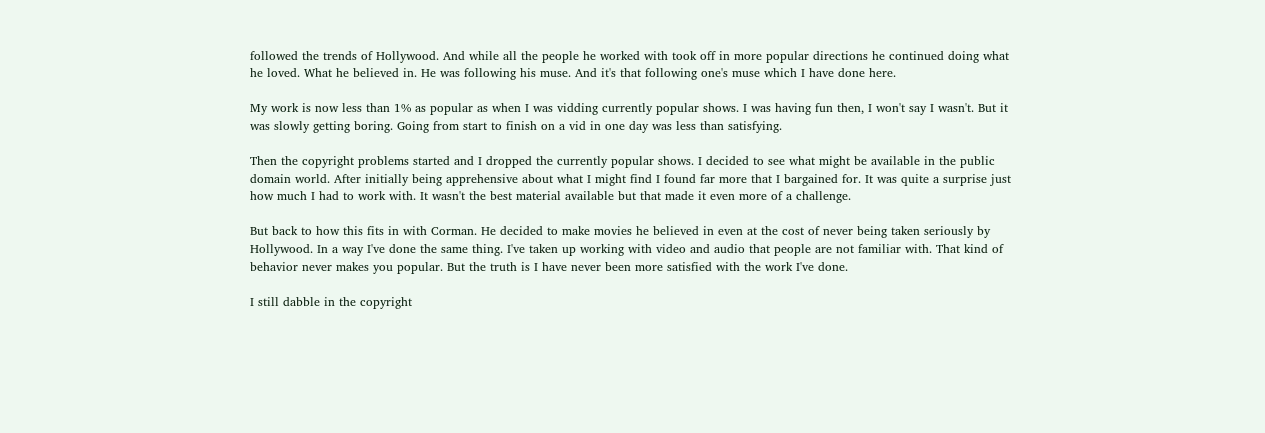followed the trends of Hollywood. And while all the people he worked with took off in more popular directions he continued doing what he loved. What he believed in. He was following his muse. And it's that following one's muse which I have done here.

My work is now less than 1% as popular as when I was vidding currently popular shows. I was having fun then, I won't say I wasn't. But it was slowly getting boring. Going from start to finish on a vid in one day was less than satisfying.

Then the copyright problems started and I dropped the currently popular shows. I decided to see what might be available in the public domain world. After initially being apprehensive about what I might find I found far more that I bargained for. It was quite a surprise just how much I had to work with. It wasn't the best material available but that made it even more of a challenge.

But back to how this fits in with Corman. He decided to make movies he believed in even at the cost of never being taken seriously by Hollywood. In a way I've done the same thing. I've taken up working with video and audio that people are not familiar with. That kind of behavior never makes you popular. But the truth is I have never been more satisfied with the work I've done.

I still dabble in the copyright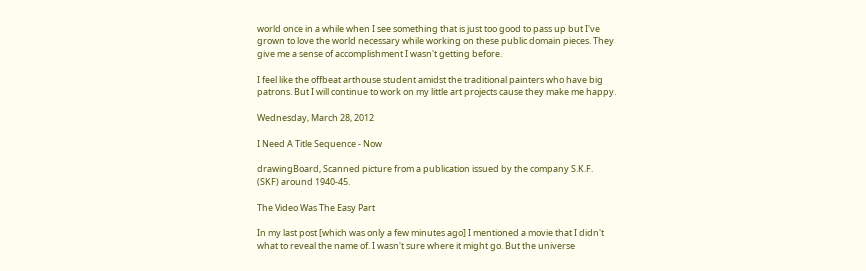world once in a while when I see something that is just too good to pass up but I've grown to love the world necessary while working on these public domain pieces. They give me a sense of accomplishment I wasn't getting before.

I feel like the offbeat arthouse student amidst the traditional painters who have big patrons. But I will continue to work on my little art projects cause they make me happy.

Wednesday, March 28, 2012

I Need A Title Sequence - Now

drawingBoard, Scanned picture from a publication issued by the company S.K.F. (SKF) around 1940-45.

The Video Was The Easy Part

In my last post [which was only a few minutes ago] I mentioned a movie that I didn't what to reveal the name of. I wasn't sure where it might go. But the universe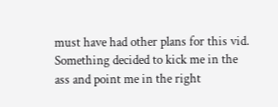must have had other plans for this vid. Something decided to kick me in the ass and point me in the right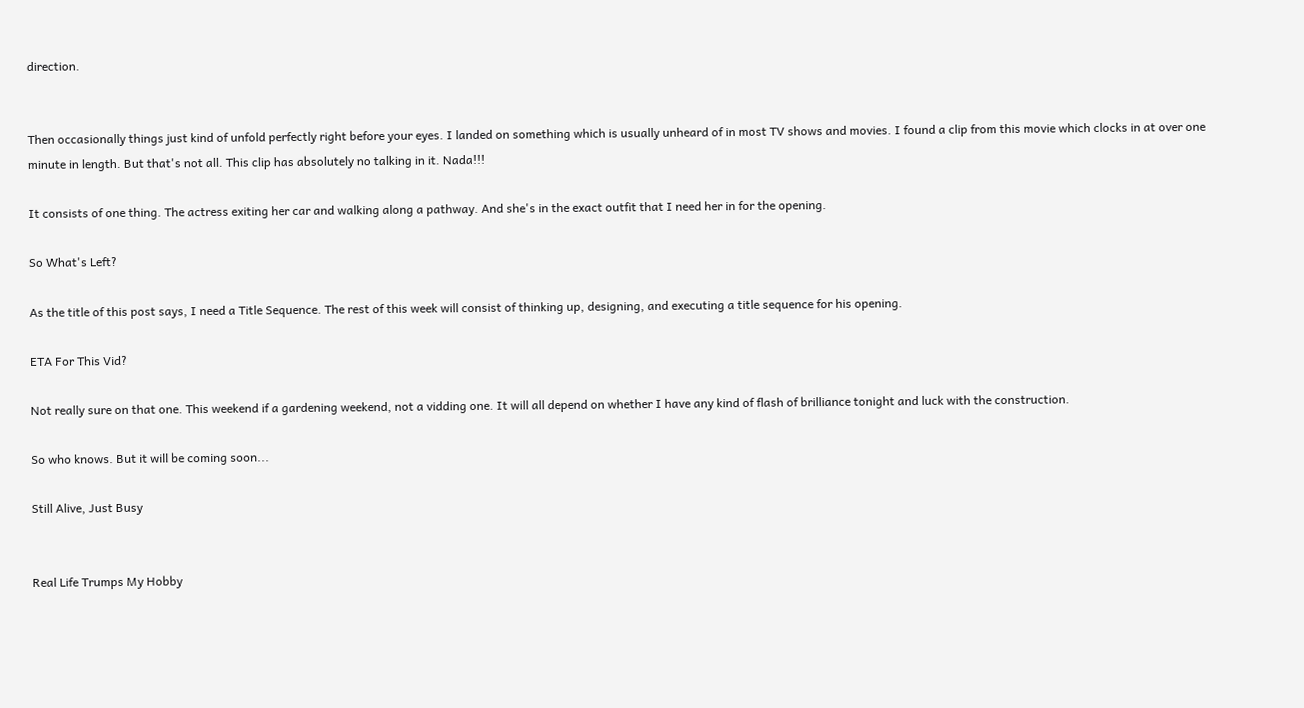direction.


Then occasionally things just kind of unfold perfectly right before your eyes. I landed on something which is usually unheard of in most TV shows and movies. I found a clip from this movie which clocks in at over one minute in length. But that's not all. This clip has absolutely no talking in it. Nada!!!

It consists of one thing. The actress exiting her car and walking along a pathway. And she's in the exact outfit that I need her in for the opening.

So What's Left?

As the title of this post says, I need a Title Sequence. The rest of this week will consist of thinking up, designing, and executing a title sequence for his opening.

ETA For This Vid?

Not really sure on that one. This weekend if a gardening weekend, not a vidding one. It will all depend on whether I have any kind of flash of brilliance tonight and luck with the construction.

So who knows. But it will be coming soon...

Still Alive, Just Busy


Real Life Trumps My Hobby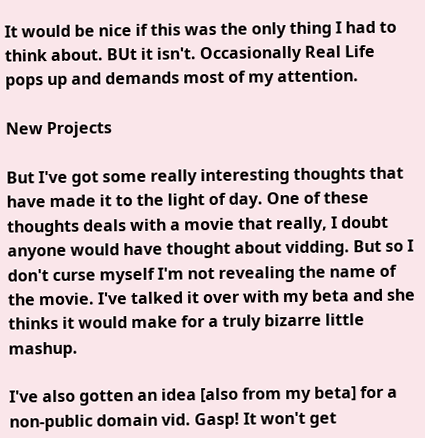It would be nice if this was the only thing I had to think about. BUt it isn't. Occasionally Real Life pops up and demands most of my attention.

New Projects

But I've got some really interesting thoughts that have made it to the light of day. One of these thoughts deals with a movie that really, I doubt anyone would have thought about vidding. But so I don't curse myself I'm not revealing the name of the movie. I've talked it over with my beta and she thinks it would make for a truly bizarre little mashup.

I've also gotten an idea [also from my beta] for a non-public domain vid. Gasp! It won't get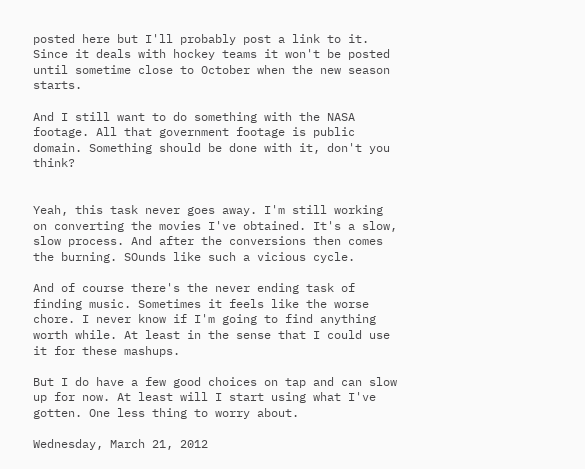posted here but I'll probably post a link to it. Since it deals with hockey teams it won't be posted until sometime close to October when the new season starts.

And I still want to do something with the NASA footage. All that government footage is public domain. Something should be done with it, don't you think?


Yeah, this task never goes away. I'm still working on converting the movies I've obtained. It's a slow, slow process. And after the conversions then comes the burning. SOunds like such a vicious cycle.

And of course there's the never ending task of finding music. Sometimes it feels like the worse chore. I never know if I'm going to find anything worth while. At least in the sense that I could use it for these mashups.

But I do have a few good choices on tap and can slow up for now. At least will I start using what I've gotten. One less thing to worry about.

Wednesday, March 21, 2012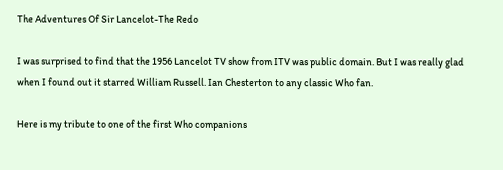The Adventures Of Sir Lancelot-The Redo

I was surprised to find that the 1956 Lancelot TV show from ITV was public domain. But I was really glad when I found out it starred William Russell. Ian Chesterton to any classic Who fan.

Here is my tribute to one of the first Who companions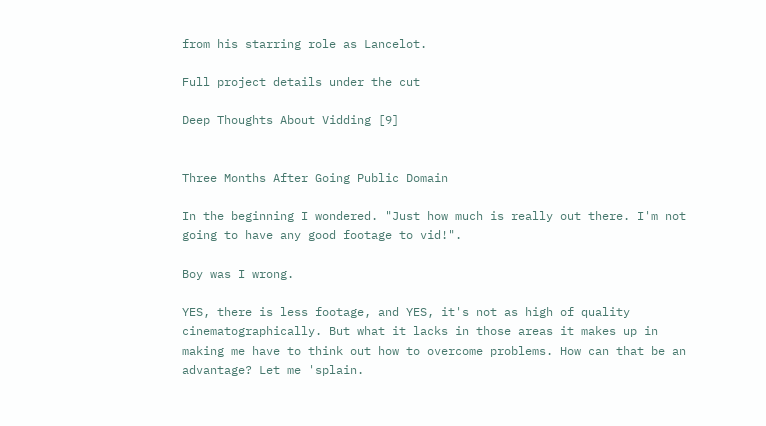from his starring role as Lancelot.

Full project details under the cut

Deep Thoughts About Vidding [9]


Three Months After Going Public Domain

In the beginning I wondered. "Just how much is really out there. I'm not going to have any good footage to vid!".

Boy was I wrong.

YES, there is less footage, and YES, it's not as high of quality cinematographically. But what it lacks in those areas it makes up in making me have to think out how to overcome problems. How can that be an advantage? Let me 'splain.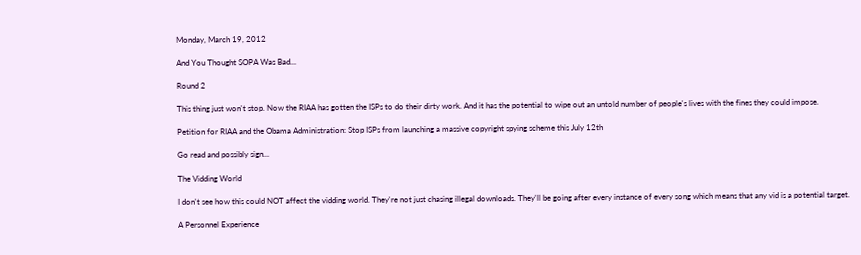Monday, March 19, 2012

And You Thought SOPA Was Bad...

Round 2

This thing just won't stop. Now the RIAA has gotten the ISPs to do their dirty work. And it has the potential to wipe out an untold number of people's lives with the fines they could impose.

Petition for RIAA and the Obama Administration: Stop ISPs from launching a massive copyright spying scheme this July 12th

Go read and possibly sign...

The Vidding World

I don't see how this could NOT affect the vidding world. They're not just chasing illegal downloads. They'll be going after every instance of every song which means that any vid is a potential target.

A Personnel Experience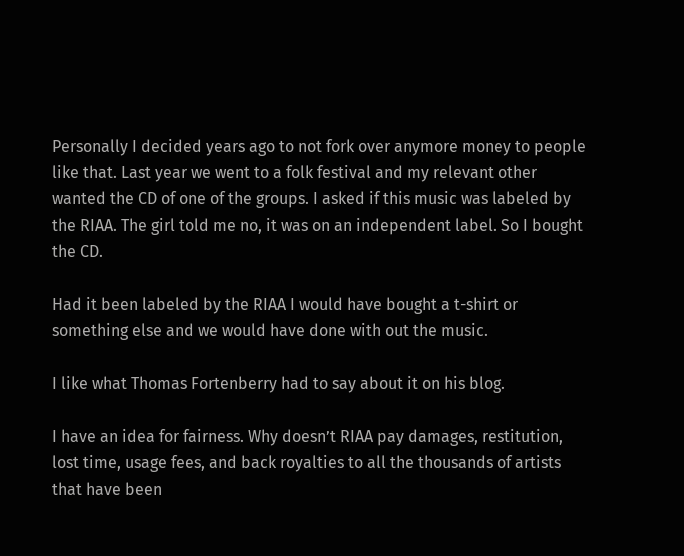Personally I decided years ago to not fork over anymore money to people like that. Last year we went to a folk festival and my relevant other wanted the CD of one of the groups. I asked if this music was labeled by the RIAA. The girl told me no, it was on an independent label. So I bought the CD.

Had it been labeled by the RIAA I would have bought a t-shirt or something else and we would have done with out the music.

I like what Thomas Fortenberry had to say about it on his blog.

I have an idea for fairness. Why doesn’t RIAA pay damages, restitution, lost time, usage fees, and back royalties to all the thousands of artists that have been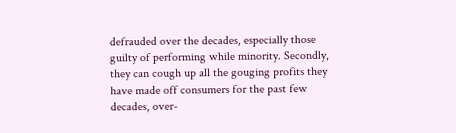defrauded over the decades, especially those guilty of performing while minority. Secondly, they can cough up all the gouging profits they have made off consumers for the past few decades, over-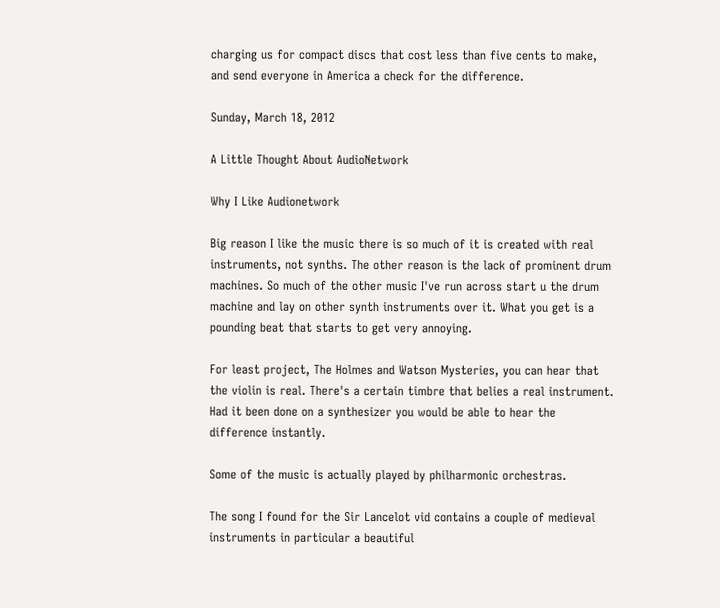charging us for compact discs that cost less than five cents to make, and send everyone in America a check for the difference.

Sunday, March 18, 2012

A Little Thought About AudioNetwork

Why I Like Audionetwork

Big reason I like the music there is so much of it is created with real instruments, not synths. The other reason is the lack of prominent drum machines. So much of the other music I've run across start u the drum machine and lay on other synth instruments over it. What you get is a pounding beat that starts to get very annoying.

For least project, The Holmes and Watson Mysteries, you can hear that the violin is real. There's a certain timbre that belies a real instrument. Had it been done on a synthesizer you would be able to hear the difference instantly.

Some of the music is actually played by philharmonic orchestras.

The song I found for the Sir Lancelot vid contains a couple of medieval instruments in particular a beautiful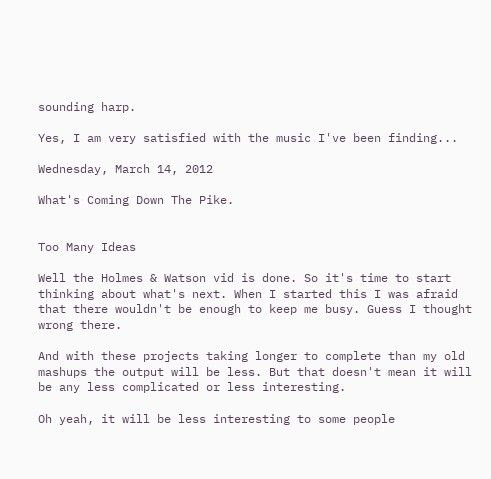sounding harp.

Yes, I am very satisfied with the music I've been finding...

Wednesday, March 14, 2012

What's Coming Down The Pike.


Too Many Ideas

Well the Holmes & Watson vid is done. So it's time to start thinking about what's next. When I started this I was afraid that there wouldn't be enough to keep me busy. Guess I thought wrong there.

And with these projects taking longer to complete than my old mashups the output will be less. But that doesn't mean it will be any less complicated or less interesting.

Oh yeah, it will be less interesting to some people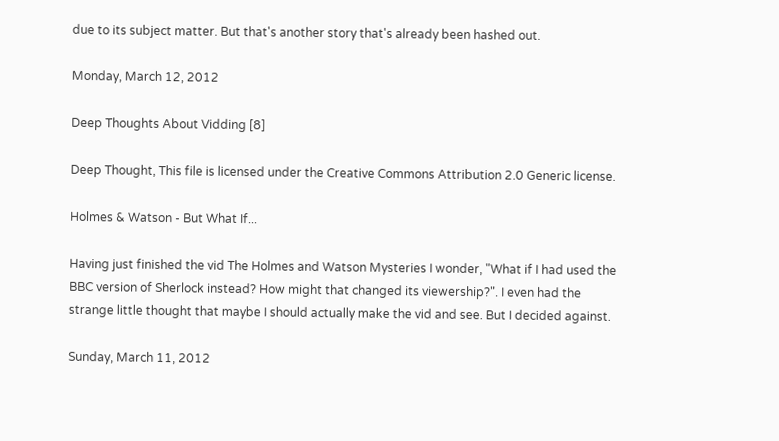due to its subject matter. But that's another story that's already been hashed out.

Monday, March 12, 2012

Deep Thoughts About Vidding [8]

Deep Thought, This file is licensed under the Creative Commons Attribution 2.0 Generic license.

Holmes & Watson - But What If...

Having just finished the vid The Holmes and Watson Mysteries I wonder, "What if I had used the BBC version of Sherlock instead? How might that changed its viewership?". I even had the strange little thought that maybe I should actually make the vid and see. But I decided against.

Sunday, March 11, 2012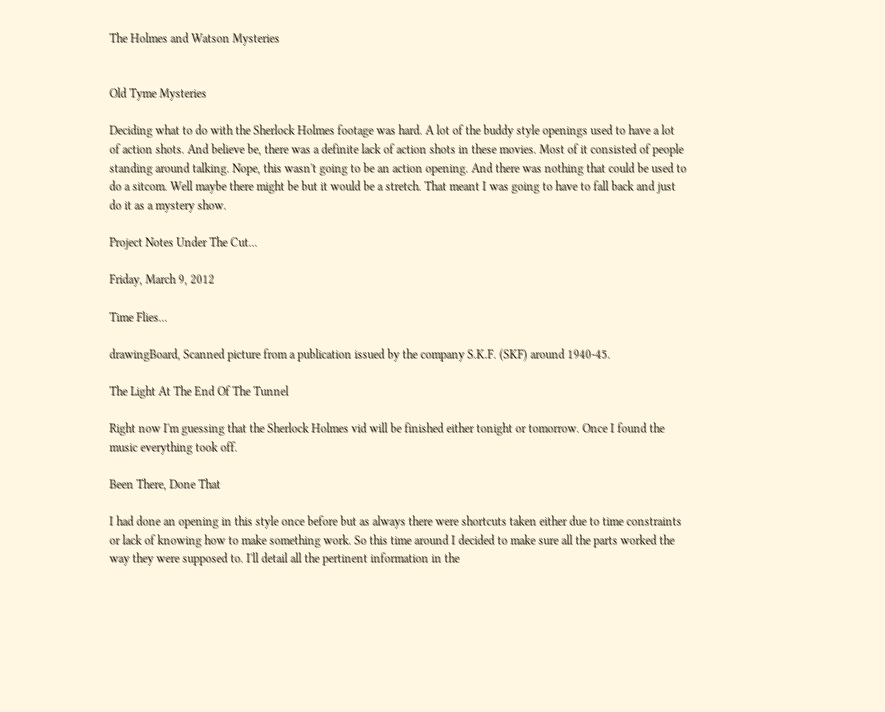The Holmes and Watson Mysteries


Old Tyme Mysteries

Deciding what to do with the Sherlock Holmes footage was hard. A lot of the buddy style openings used to have a lot of action shots. And believe be, there was a definite lack of action shots in these movies. Most of it consisted of people standing around talking. Nope, this wasn't going to be an action opening. And there was nothing that could be used to do a sitcom. Well maybe there might be but it would be a stretch. That meant I was going to have to fall back and just do it as a mystery show.

Project Notes Under The Cut...

Friday, March 9, 2012

Time Flies...

drawingBoard, Scanned picture from a publication issued by the company S.K.F. (SKF) around 1940-45.

The Light At The End Of The Tunnel

Right now I'm guessing that the Sherlock Holmes vid will be finished either tonight or tomorrow. Once I found the music everything took off.

Been There, Done That

I had done an opening in this style once before but as always there were shortcuts taken either due to time constraints or lack of knowing how to make something work. So this time around I decided to make sure all the parts worked the way they were supposed to. I'll detail all the pertinent information in the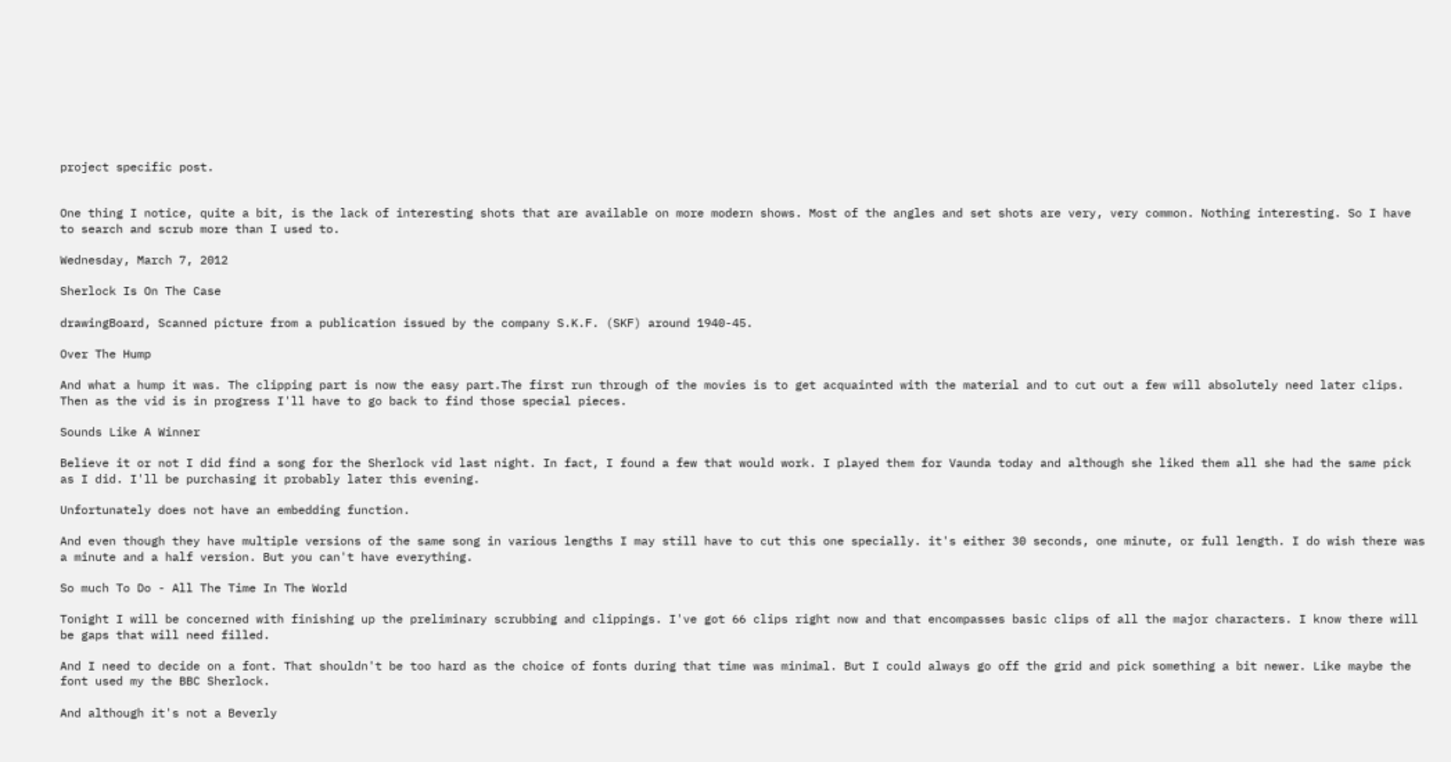project specific post.


One thing I notice, quite a bit, is the lack of interesting shots that are available on more modern shows. Most of the angles and set shots are very, very common. Nothing interesting. So I have to search and scrub more than I used to.

Wednesday, March 7, 2012

Sherlock Is On The Case

drawingBoard, Scanned picture from a publication issued by the company S.K.F. (SKF) around 1940-45.

Over The Hump

And what a hump it was. The clipping part is now the easy part.The first run through of the movies is to get acquainted with the material and to cut out a few will absolutely need later clips. Then as the vid is in progress I'll have to go back to find those special pieces.

Sounds Like A Winner

Believe it or not I did find a song for the Sherlock vid last night. In fact, I found a few that would work. I played them for Vaunda today and although she liked them all she had the same pick as I did. I'll be purchasing it probably later this evening.

Unfortunately does not have an embedding function.

And even though they have multiple versions of the same song in various lengths I may still have to cut this one specially. it's either 30 seconds, one minute, or full length. I do wish there was a minute and a half version. But you can't have everything.

So much To Do - All The Time In The World

Tonight I will be concerned with finishing up the preliminary scrubbing and clippings. I've got 66 clips right now and that encompasses basic clips of all the major characters. I know there will be gaps that will need filled.

And I need to decide on a font. That shouldn't be too hard as the choice of fonts during that time was minimal. But I could always go off the grid and pick something a bit newer. Like maybe the font used my the BBC Sherlock.

And although it's not a Beverly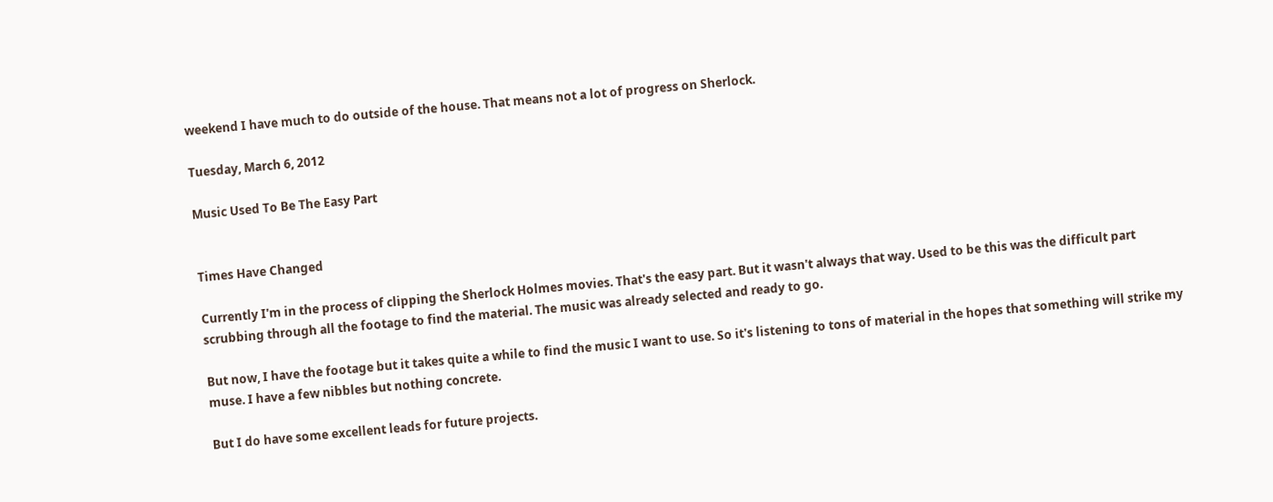weekend I have much to do outside of the house. That means not a lot of progress on Sherlock.

Tuesday, March 6, 2012

Music Used To Be The Easy Part


Times Have Changed

Currently I'm in the process of clipping the Sherlock Holmes movies. That's the easy part. But it wasn't always that way. Used to be this was the difficult part scrubbing through all the footage to find the material. The music was already selected and ready to go.

But now, I have the footage but it takes quite a while to find the music I want to use. So it's listening to tons of material in the hopes that something will strike my muse. I have a few nibbles but nothing concrete.

But I do have some excellent leads for future projects.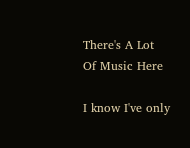There's A Lot Of Music Here

I know I've only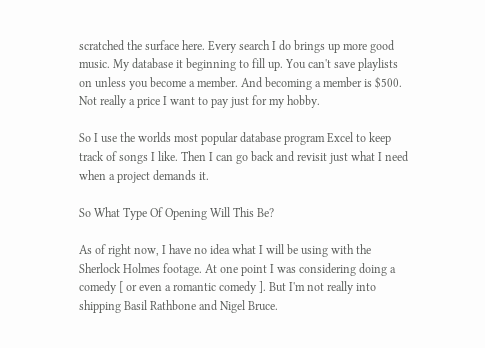scratched the surface here. Every search I do brings up more good music. My database it beginning to fill up. You can't save playlists on unless you become a member. And becoming a member is $500. Not really a price I want to pay just for my hobby.

So I use the worlds most popular database program Excel to keep track of songs I like. Then I can go back and revisit just what I need when a project demands it.

So What Type Of Opening Will This Be?

As of right now, I have no idea what I will be using with the Sherlock Holmes footage. At one point I was considering doing a comedy [ or even a romantic comedy ]. But I'm not really into shipping Basil Rathbone and Nigel Bruce.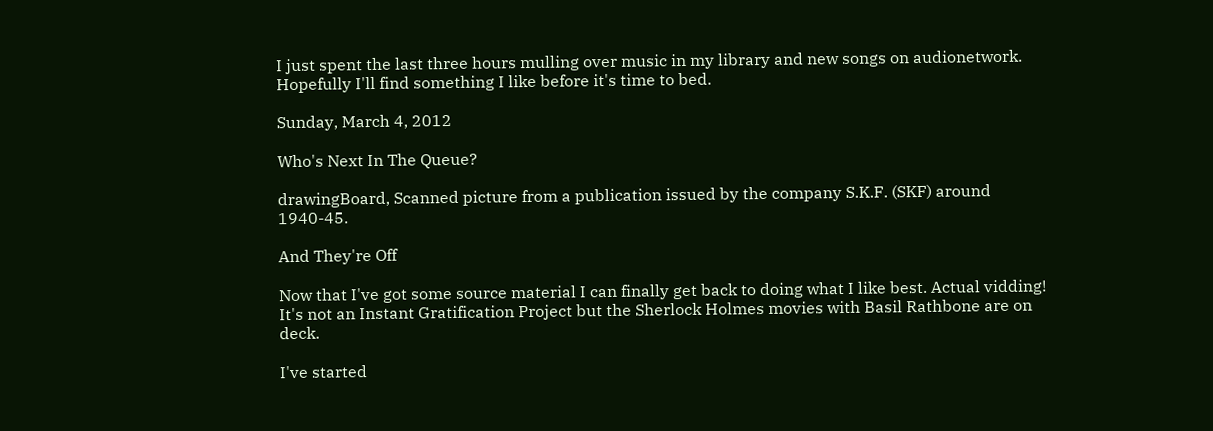I just spent the last three hours mulling over music in my library and new songs on audionetwork. Hopefully I'll find something I like before it's time to bed.

Sunday, March 4, 2012

Who's Next In The Queue?

drawingBoard, Scanned picture from a publication issued by the company S.K.F. (SKF) around 1940-45.

And They're Off

Now that I've got some source material I can finally get back to doing what I like best. Actual vidding! It's not an Instant Gratification Project but the Sherlock Holmes movies with Basil Rathbone are on deck.

I've started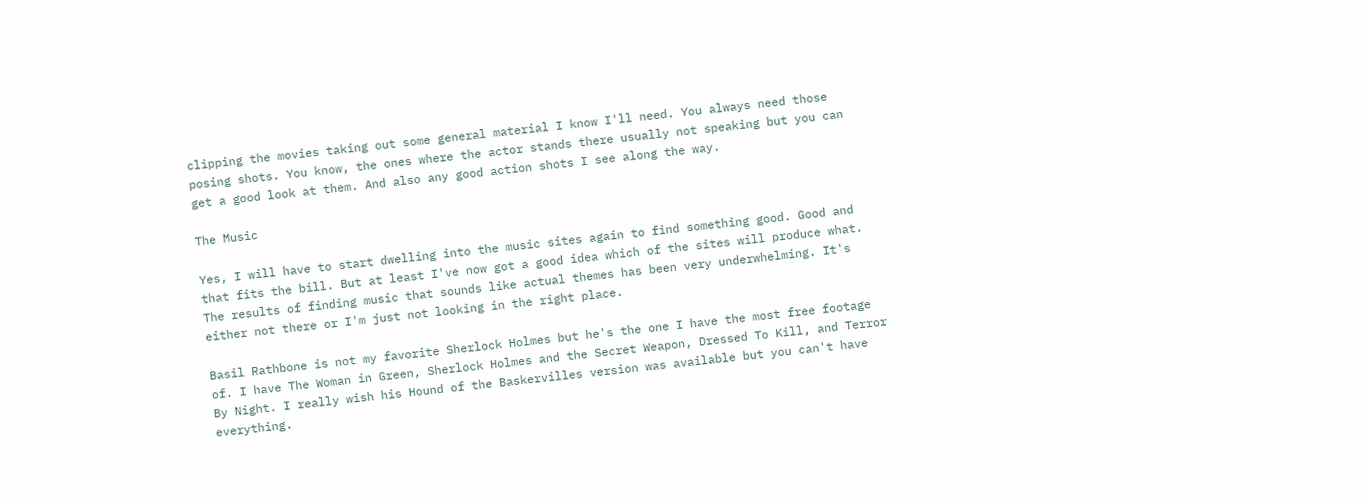clipping the movies taking out some general material I know I'll need. You always need those posing shots. You know, the ones where the actor stands there usually not speaking but you can get a good look at them. And also any good action shots I see along the way.

The Music

Yes, I will have to start dwelling into the music sites again to find something good. Good and that fits the bill. But at least I've now got a good idea which of the sites will produce what. The results of finding music that sounds like actual themes has been very underwhelming. It's either not there or I'm just not looking in the right place.

Basil Rathbone is not my favorite Sherlock Holmes but he's the one I have the most free footage of. I have The Woman in Green, Sherlock Holmes and the Secret Weapon, Dressed To Kill, and Terror By Night. I really wish his Hound of the Baskervilles version was available but you can't have everything.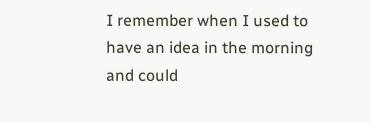I remember when I used to have an idea in the morning and could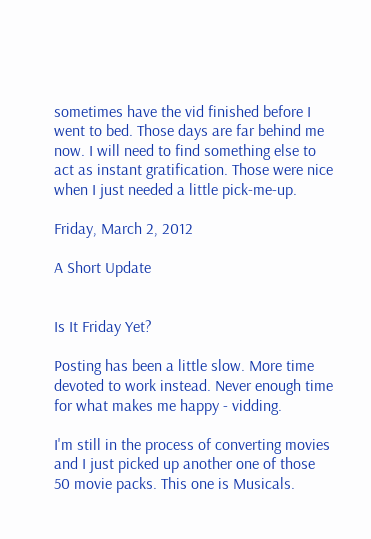sometimes have the vid finished before I went to bed. Those days are far behind me now. I will need to find something else to act as instant gratification. Those were nice when I just needed a little pick-me-up.

Friday, March 2, 2012

A Short Update


Is It Friday Yet?

Posting has been a little slow. More time devoted to work instead. Never enough time for what makes me happy - vidding.

I'm still in the process of converting movies and I just picked up another one of those 50 movie packs. This one is Musicals.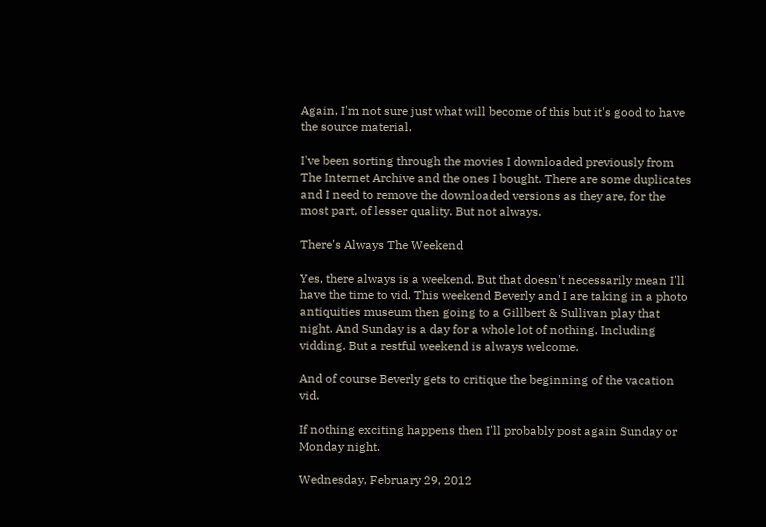Again, I'm not sure just what will become of this but it's good to have the source material.

I've been sorting through the movies I downloaded previously from The Internet Archive and the ones I bought. There are some duplicates and I need to remove the downloaded versions as they are, for the most part, of lesser quality. But not always.

There's Always The Weekend

Yes, there always is a weekend. But that doesn't necessarily mean I'll have the time to vid. This weekend Beverly and I are taking in a photo antiquities museum then going to a Gillbert & Sullivan play that night. And Sunday is a day for a whole lot of nothing. Including vidding. But a restful weekend is always welcome.

And of course Beverly gets to critique the beginning of the vacation vid.

If nothing exciting happens then I'll probably post again Sunday or Monday night.

Wednesday, February 29, 2012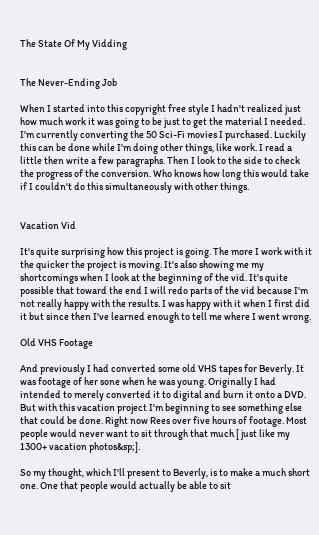The State Of My Vidding


The Never-Ending Job

When I started into this copyright free style I hadn't realized just how much work it was going to be just to get the material I needed. I'm currently converting the 50 Sci-Fi movies I purchased. Luckily this can be done while I'm doing other things, like work. I read a little then write a few paragraphs. Then I look to the side to check the progress of the conversion. Who knows how long this would take if I couldn't do this simultaneously with other things.


Vacation Vid

It's quite surprising how this project is going. The more I work with it the quicker the project is moving. It's also showing me my shortcomings when I look at the beginning of the vid. It's quite possible that toward the end I will redo parts of the vid because I'm not really happy with the results. I was happy with it when I first did it but since then I've learned enough to tell me where I went wrong.

Old VHS Footage

And previously I had converted some old VHS tapes for Beverly. It was footage of her sone when he was young. Originally I had intended to merely converted it to digital and burn it onto a DVD. But with this vacation project I'm beginning to see something else that could be done. Right now Rees over five hours of footage. Most people would never want to sit through that much [ just like my 1300+ vacation photos&sp;].

So my thought, which I'll present to Beverly, is to make a much short one. One that people would actually be able to sit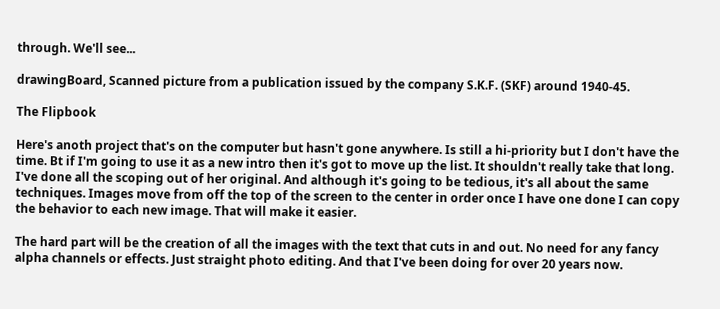through. We'll see...

drawingBoard, Scanned picture from a publication issued by the company S.K.F. (SKF) around 1940-45.

The Flipbook

Here's anoth project that's on the computer but hasn't gone anywhere. Is still a hi-priority but I don't have the time. Bt if I'm going to use it as a new intro then it's got to move up the list. It shouldn't really take that long. I've done all the scoping out of her original. And although it's going to be tedious, it's all about the same techniques. Images move from off the top of the screen to the center in order once I have one done I can copy the behavior to each new image. That will make it easier.

The hard part will be the creation of all the images with the text that cuts in and out. No need for any fancy alpha channels or effects. Just straight photo editing. And that I've been doing for over 20 years now.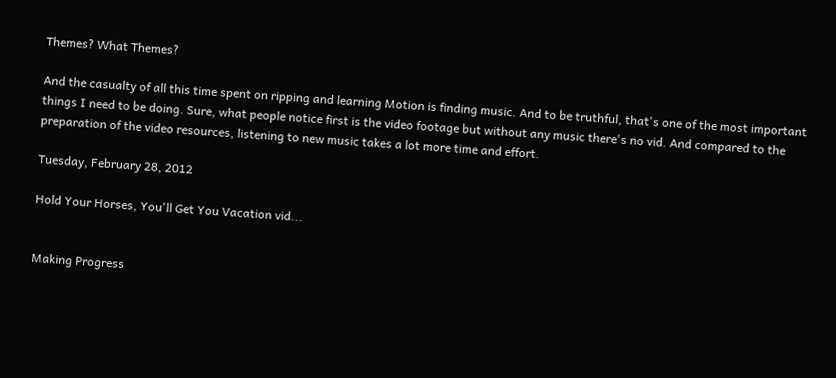Themes? What Themes?

And the casualty of all this time spent on ripping and learning Motion is finding music. And to be truthful, that's one of the most important things I need to be doing. Sure, what people notice first is the video footage but without any music there's no vid. And compared to the preparation of the video resources, listening to new music takes a lot more time and effort.

Tuesday, February 28, 2012

Hold Your Horses, You'll Get You Vacation vid...


Making Progress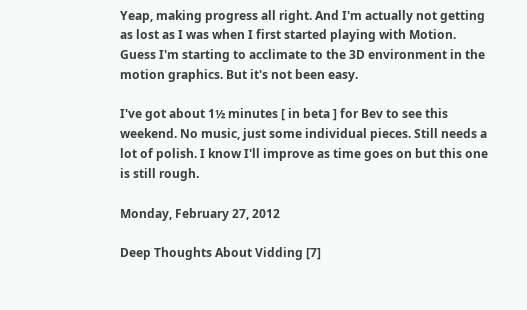Yeap, making progress all right. And I'm actually not getting as lost as I was when I first started playing with Motion. Guess I'm starting to acclimate to the 3D environment in the motion graphics. But it's not been easy.

I've got about 1½ minutes [ in beta ] for Bev to see this weekend. No music, just some individual pieces. Still needs a lot of polish. I know I'll improve as time goes on but this one is still rough.

Monday, February 27, 2012

Deep Thoughts About Vidding [7]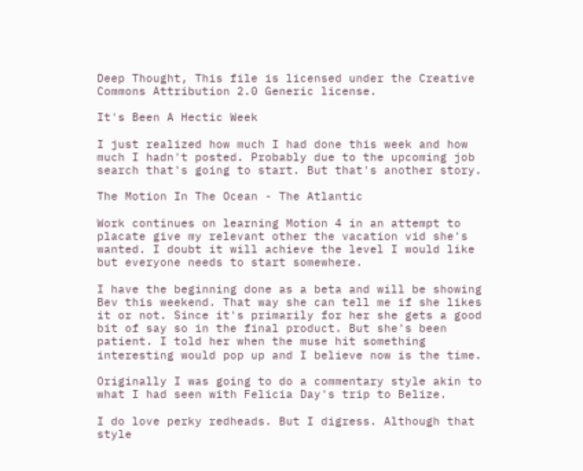Deep Thought, This file is licensed under the Creative Commons Attribution 2.0 Generic license.

It's Been A Hectic Week

I just realized how much I had done this week and how much I hadn't posted. Probably due to the upcoming job search that's going to start. But that's another story.

The Motion In The Ocean - The Atlantic

Work continues on learning Motion 4 in an attempt to placate give my relevant other the vacation vid she's wanted. I doubt it will achieve the level I would like but everyone needs to start somewhere.

I have the beginning done as a beta and will be showing Bev this weekend. That way she can tell me if she likes it or not. Since it's primarily for her she gets a good bit of say so in the final product. But she's been patient. I told her when the muse hit something interesting would pop up and I believe now is the time.

Originally I was going to do a commentary style akin to what I had seen with Felicia Day's trip to Belize.

I do love perky redheads. But I digress. Although that style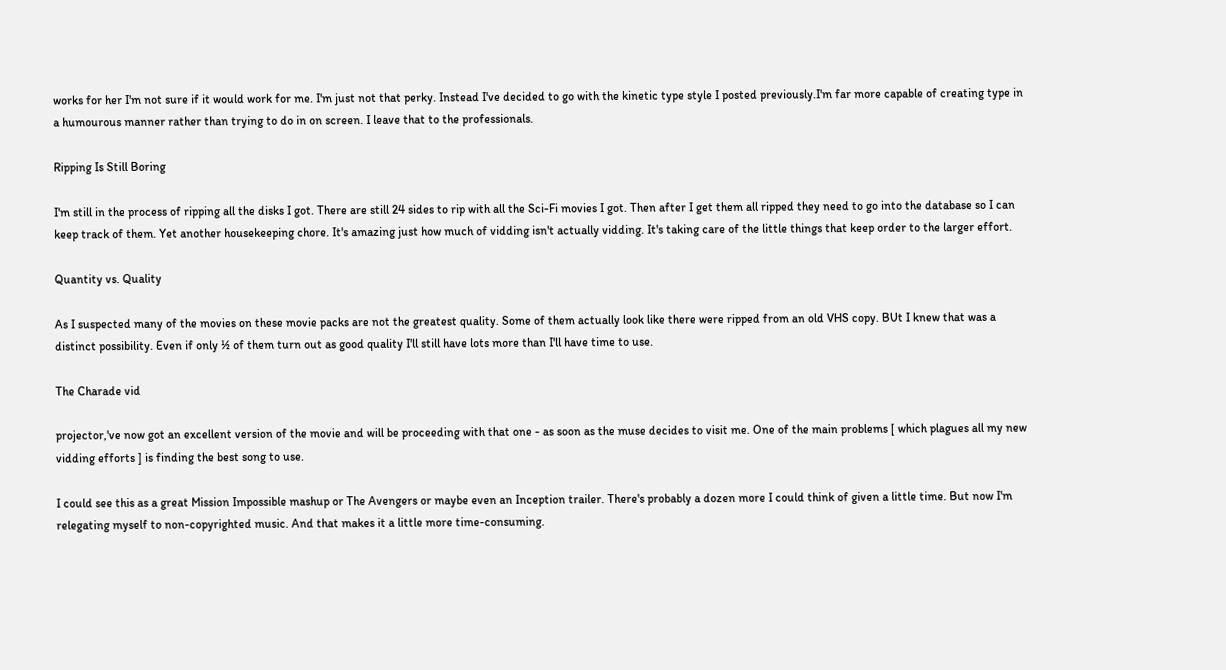works for her I'm not sure if it would work for me. I'm just not that perky. Instead I've decided to go with the kinetic type style I posted previously.I'm far more capable of creating type in a humourous manner rather than trying to do in on screen. I leave that to the professionals.

Ripping Is Still Boring

I'm still in the process of ripping all the disks I got. There are still 24 sides to rip with all the Sci-Fi movies I got. Then after I get them all ripped they need to go into the database so I can keep track of them. Yet another housekeeping chore. It's amazing just how much of vidding isn't actually vidding. It's taking care of the little things that keep order to the larger effort.

Quantity vs. Quality

As I suspected many of the movies on these movie packs are not the greatest quality. Some of them actually look like there were ripped from an old VHS copy. BUt I knew that was a distinct possibility. Even if only ½ of them turn out as good quality I'll still have lots more than I'll have time to use.

The Charade vid

projector,'ve now got an excellent version of the movie and will be proceeding with that one - as soon as the muse decides to visit me. One of the main problems [ which plagues all my new vidding efforts ] is finding the best song to use.

I could see this as a great Mission Impossible mashup or The Avengers or maybe even an Inception trailer. There's probably a dozen more I could think of given a little time. But now I'm relegating myself to non-copyrighted music. And that makes it a little more time-consuming.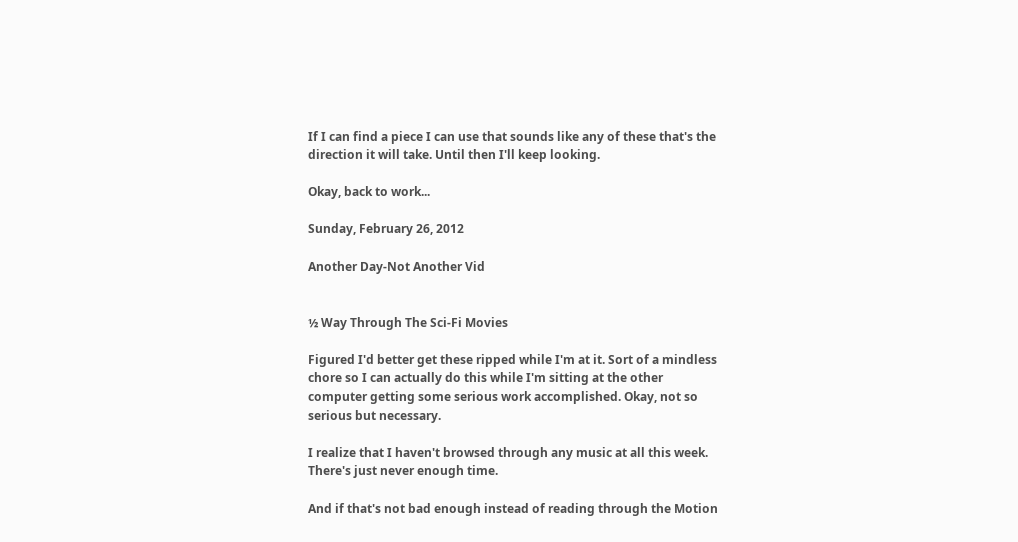If I can find a piece I can use that sounds like any of these that's the direction it will take. Until then I'll keep looking.

Okay, back to work...

Sunday, February 26, 2012

Another Day-Not Another Vid


½ Way Through The Sci-Fi Movies

Figured I'd better get these ripped while I'm at it. Sort of a mindless chore so I can actually do this while I'm sitting at the other computer getting some serious work accomplished. Okay, not so serious but necessary.

I realize that I haven't browsed through any music at all this week. There's just never enough time.

And if that's not bad enough instead of reading through the Motion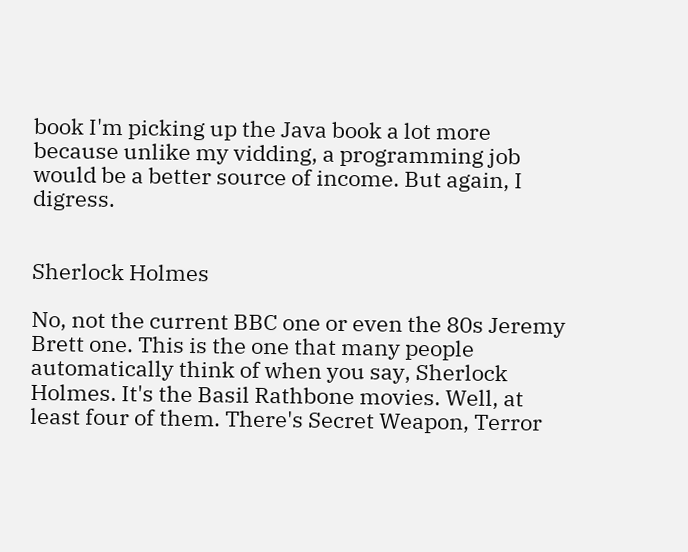book I'm picking up the Java book a lot more because unlike my vidding, a programming job would be a better source of income. But again, I digress.


Sherlock Holmes

No, not the current BBC one or even the 80s Jeremy Brett one. This is the one that many people automatically think of when you say, Sherlock Holmes. It's the Basil Rathbone movies. Well, at least four of them. There's Secret Weapon, Terror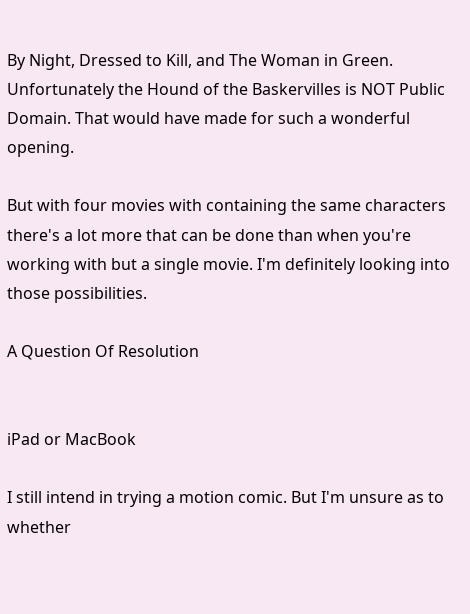By Night, Dressed to Kill, and The Woman in Green. Unfortunately the Hound of the Baskervilles is NOT Public Domain. That would have made for such a wonderful opening.

But with four movies with containing the same characters there's a lot more that can be done than when you're working with but a single movie. I'm definitely looking into those possibilities.

A Question Of Resolution


iPad or MacBook

I still intend in trying a motion comic. But I'm unsure as to whether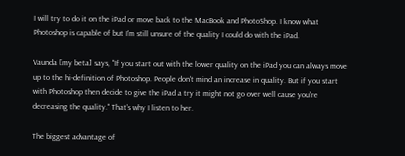I will try to do it on the iPad or move back to the MacBook and PhotoShop. I know what Photoshop is capable of but I'm still unsure of the quality I could do with the iPad.

Vaunda [my beta] says, "If you start out with the lower quality on the iPad you can always move up to the hi-definition of Photoshop. People don't mind an increase in quality. But if you start with Photoshop then decide to give the iPad a try it might not go over well cause you're decreasing the quality." That's why I listen to her.

The biggest advantage of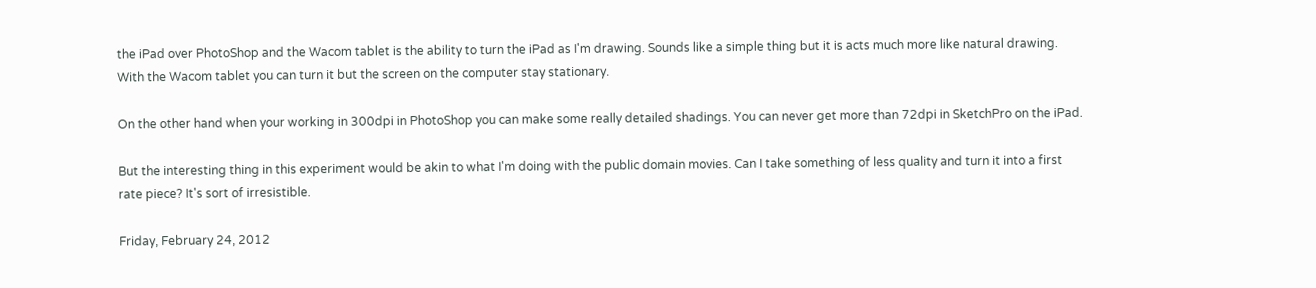the iPad over PhotoShop and the Wacom tablet is the ability to turn the iPad as I'm drawing. Sounds like a simple thing but it is acts much more like natural drawing. With the Wacom tablet you can turn it but the screen on the computer stay stationary.

On the other hand when your working in 300dpi in PhotoShop you can make some really detailed shadings. You can never get more than 72dpi in SketchPro on the iPad.

But the interesting thing in this experiment would be akin to what I'm doing with the public domain movies. Can I take something of less quality and turn it into a first rate piece? It's sort of irresistible.

Friday, February 24, 2012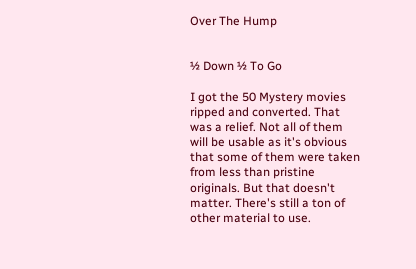Over The Hump


½ Down ½ To Go

I got the 50 Mystery movies ripped and converted. That was a relief. Not all of them will be usable as it's obvious that some of them were taken from less than pristine originals. But that doesn't matter. There's still a ton of other material to use.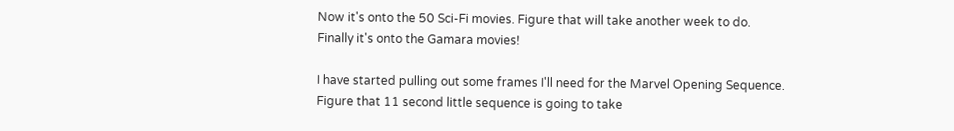Now it's onto the 50 Sci-Fi movies. Figure that will take another week to do. Finally it's onto the Gamara movies!

I have started pulling out some frames I'll need for the Marvel Opening Sequence. Figure that 11 second little sequence is going to take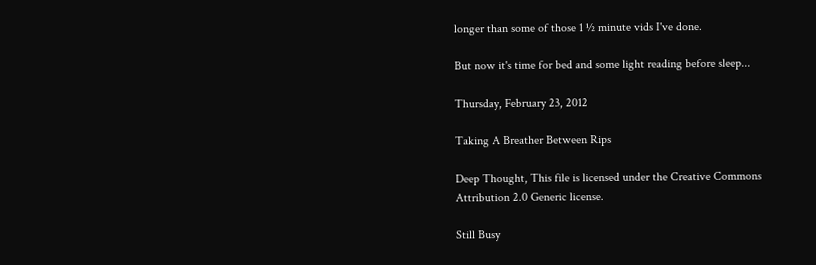longer than some of those 1 ½ minute vids I've done.

But now it's time for bed and some light reading before sleep...

Thursday, February 23, 2012

Taking A Breather Between Rips

Deep Thought, This file is licensed under the Creative Commons Attribution 2.0 Generic license.

Still Busy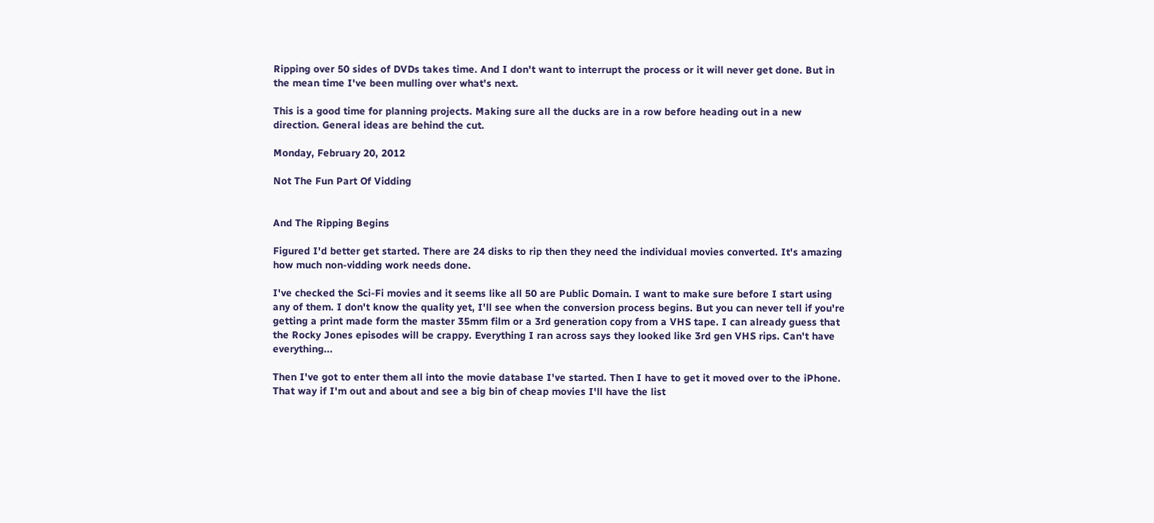Ripping over 50 sides of DVDs takes time. And I don't want to interrupt the process or it will never get done. But in the mean time I've been mulling over what's next.

This is a good time for planning projects. Making sure all the ducks are in a row before heading out in a new direction. General ideas are behind the cut.

Monday, February 20, 2012

Not The Fun Part Of Vidding


And The Ripping Begins

Figured I'd better get started. There are 24 disks to rip then they need the individual movies converted. It's amazing how much non-vidding work needs done.

I've checked the Sci-Fi movies and it seems like all 50 are Public Domain. I want to make sure before I start using any of them. I don't know the quality yet, I'll see when the conversion process begins. But you can never tell if you're getting a print made form the master 35mm film or a 3rd generation copy from a VHS tape. I can already guess that the Rocky Jones episodes will be crappy. Everything I ran across says they looked like 3rd gen VHS rips. Can't have everything...

Then I've got to enter them all into the movie database I've started. Then I have to get it moved over to the iPhone. That way if I'm out and about and see a big bin of cheap movies I'll have the list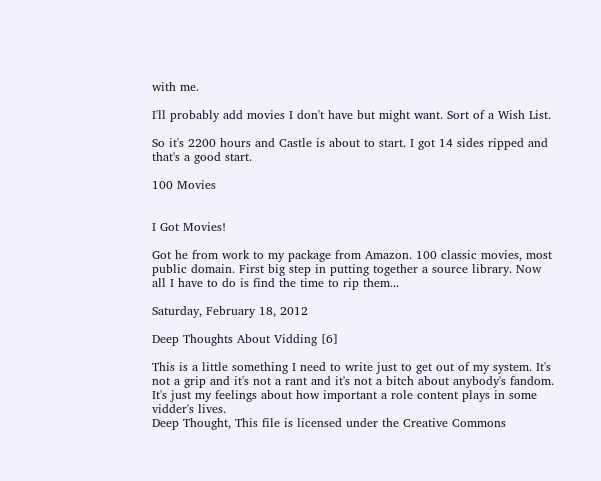with me.

I'll probably add movies I don't have but might want. Sort of a Wish List.

So it's 2200 hours and Castle is about to start. I got 14 sides ripped and that's a good start.

100 Movies


I Got Movies!

Got he from work to my package from Amazon. 100 classic movies, most public domain. First big step in putting together a source library. Now all I have to do is find the time to rip them...

Saturday, February 18, 2012

Deep Thoughts About Vidding [6]

This is a little something I need to write just to get out of my system. It's not a grip and it's not a rant and it's not a bitch about anybody's fandom. It's just my feelings about how important a role content plays in some vidder's lives.
Deep Thought, This file is licensed under the Creative Commons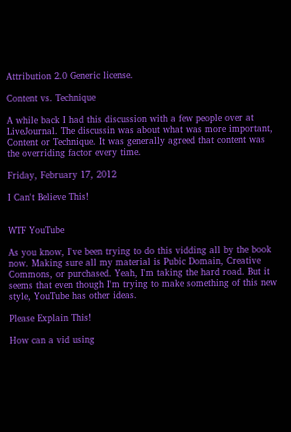Attribution 2.0 Generic license.

Content vs. Technique

A while back I had this discussion with a few people over at LiveJournal. The discussin was about what was more important, Content or Technique. It was generally agreed that content was the overriding factor every time.

Friday, February 17, 2012

I Can't Believe This!


WTF YouTube

As you know, I've been trying to do this vidding all by the book now. Making sure all my material is Pubic Domain, Creative Commons, or purchased. Yeah, I'm taking the hard road. But it seems that even though I'm trying to make something of this new style, YouTube has other ideas.

Please Explain This!

How can a vid using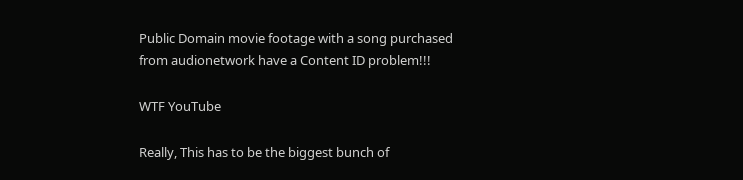Public Domain movie footage with a song purchased from audionetwork have a Content ID problem!!!

WTF YouTube

Really, This has to be the biggest bunch of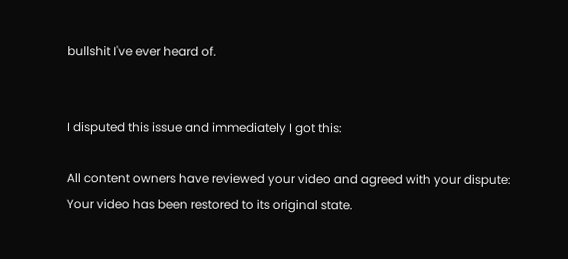bullshit I've ever heard of.


I disputed this issue and immediately I got this:

All content owners have reviewed your video and agreed with your dispute:
Your video has been restored to its original state.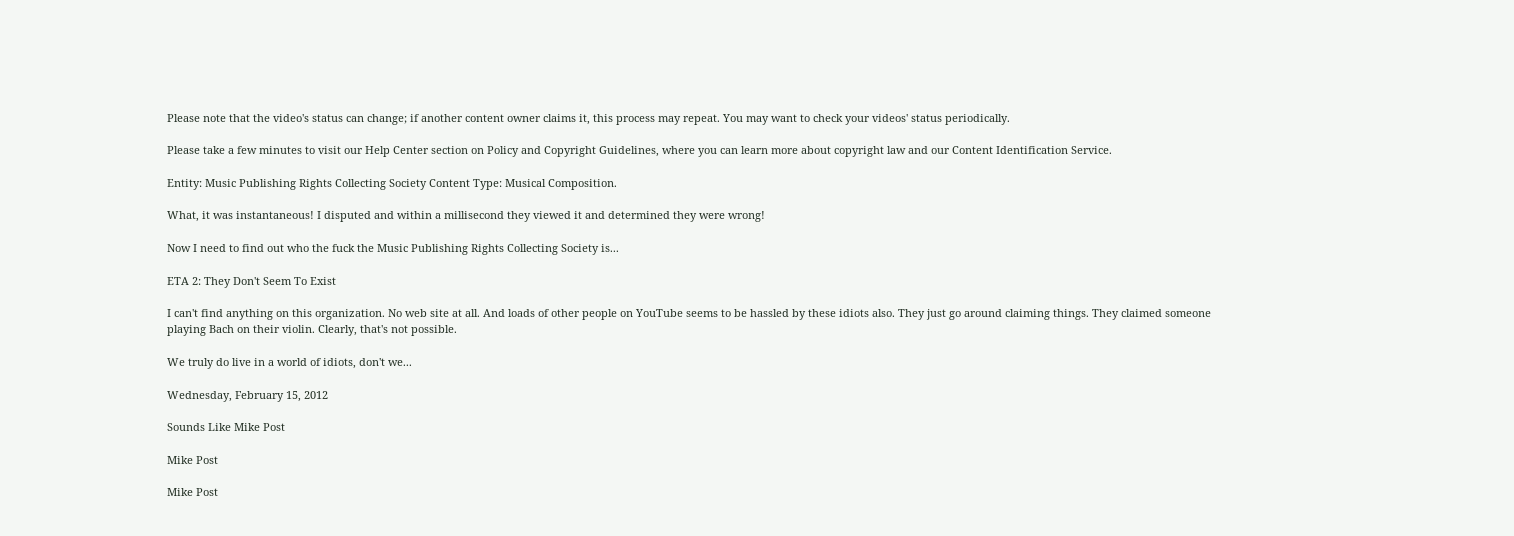Please note that the video's status can change; if another content owner claims it, this process may repeat. You may want to check your videos' status periodically.

Please take a few minutes to visit our Help Center section on Policy and Copyright Guidelines, where you can learn more about copyright law and our Content Identification Service.

Entity: Music Publishing Rights Collecting Society Content Type: Musical Composition.

What, it was instantaneous! I disputed and within a millisecond they viewed it and determined they were wrong!

Now I need to find out who the fuck the Music Publishing Rights Collecting Society is...

ETA 2: They Don't Seem To Exist

I can't find anything on this organization. No web site at all. And loads of other people on YouTube seems to be hassled by these idiots also. They just go around claiming things. They claimed someone playing Bach on their violin. Clearly, that's not possible.

We truly do live in a world of idiots, don't we...

Wednesday, February 15, 2012

Sounds Like Mike Post

Mike Post

Mike Post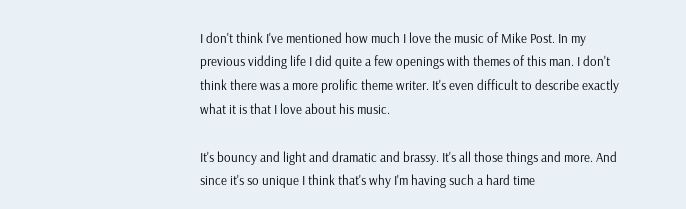I don't think I've mentioned how much I love the music of Mike Post. In my previous vidding life I did quite a few openings with themes of this man. I don't think there was a more prolific theme writer. It's even difficult to describe exactly what it is that I love about his music.

It's bouncy and light and dramatic and brassy. It's all those things and more. And since it's so unique I think that's why I'm having such a hard time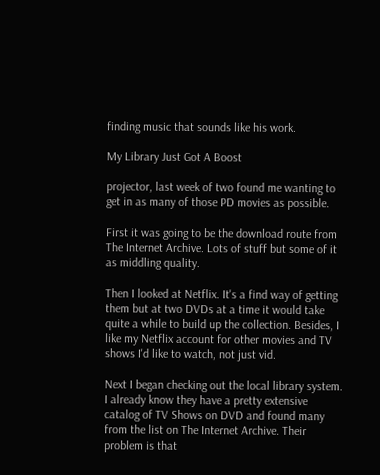finding music that sounds like his work.

My Library Just Got A Boost

projector, last week of two found me wanting to get in as many of those PD movies as possible.

First it was going to be the download route from The Internet Archive. Lots of stuff but some of it as middling quality.

Then I looked at Netflix. It's a find way of getting them but at two DVDs at a time it would take quite a while to build up the collection. Besides, I like my Netflix account for other movies and TV shows I'd like to watch, not just vid.

Next I began checking out the local library system. I already know they have a pretty extensive catalog of TV Shows on DVD and found many from the list on The Internet Archive. Their problem is that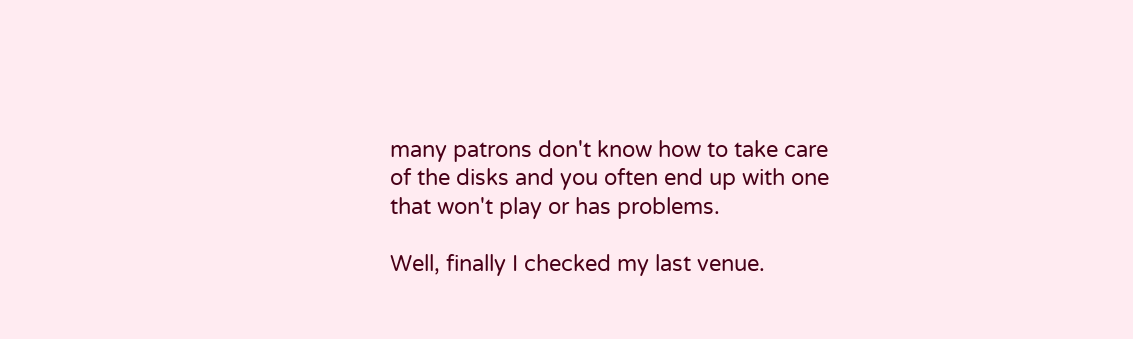many patrons don't know how to take care of the disks and you often end up with one that won't play or has problems.

Well, finally I checked my last venue.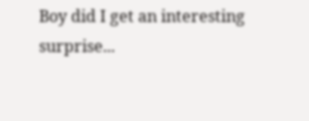Boy did I get an interesting surprise...